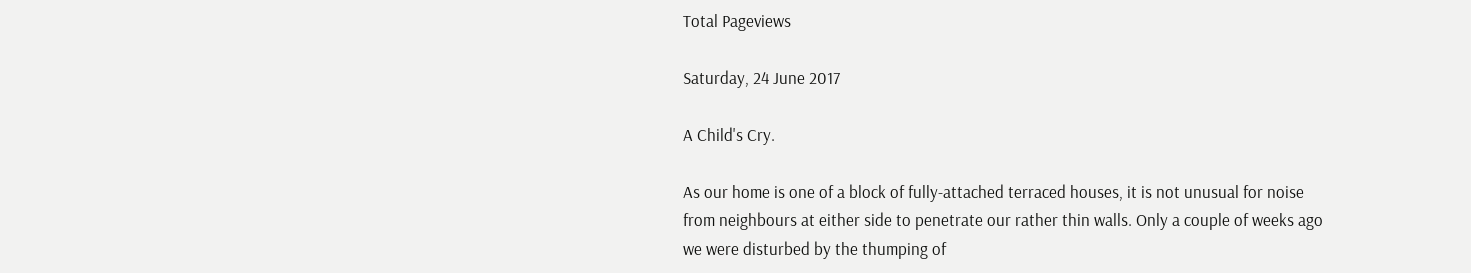Total Pageviews

Saturday, 24 June 2017

A Child's Cry.

As our home is one of a block of fully-attached terraced houses, it is not unusual for noise from neighbours at either side to penetrate our rather thin walls. Only a couple of weeks ago we were disturbed by the thumping of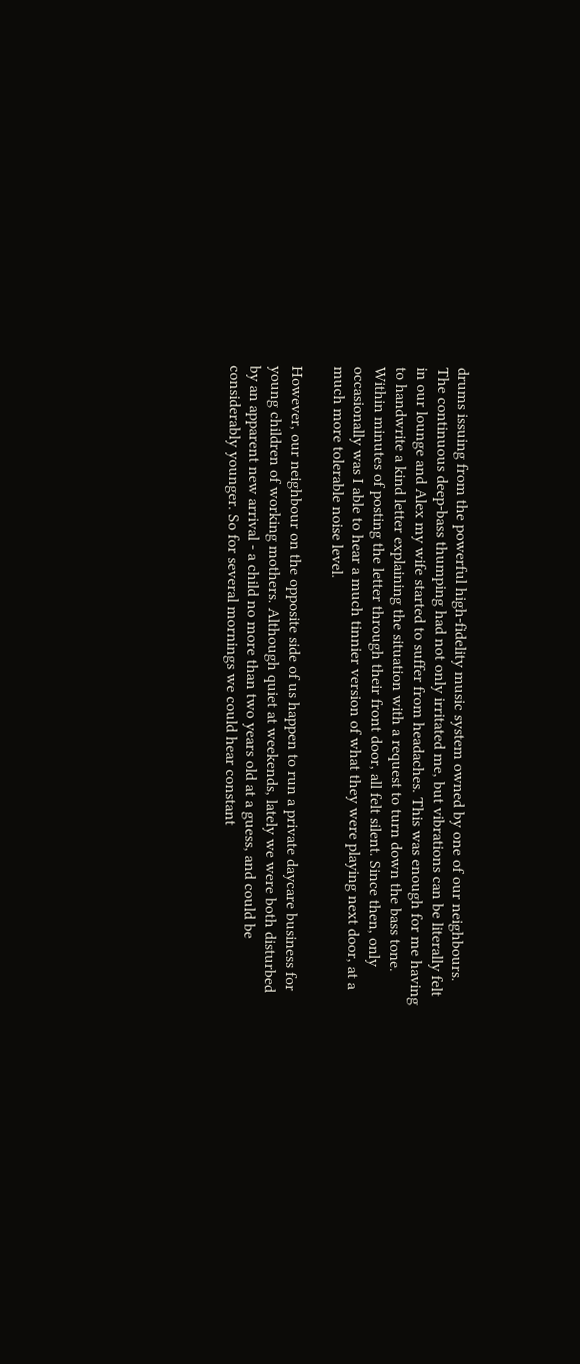drums issuing from the powerful high-fidelity music system owned by one of our neighbours. The continuous deep-bass thumping had not only irritated me, but vibrations can be literally felt in our lounge and Alex my wife started to suffer from headaches. This was enough for me having to handwrite a kind letter explaining the situation with a request to turn down the bass tone. Within minutes of posting the letter through their front door, all felt silent. Since then, only occasionally was I able to hear a much tinnier version of what they were playing next door, at a much more tolerable noise level.

However, our neighbour on the opposite side of us happen to run a private daycare business for young children of working mothers. Although quiet at weekends, lately we were both disturbed by an apparent new arrival - a child no more than two years old at a guess, and could be considerably younger. So for several mornings we could hear constant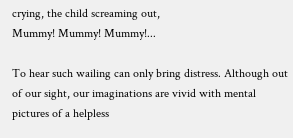crying, the child screaming out,
Mummy! Mummy! Mummy!...

To hear such wailing can only bring distress. Although out of our sight, our imaginations are vivid with mental pictures of a helpless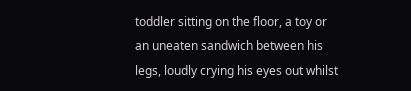toddler sitting on the floor, a toy or an uneaten sandwich between his legs, loudly crying his eyes out whilst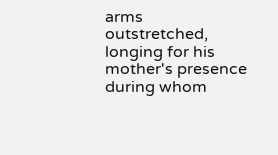arms outstretched, longing for his mother's presence during whom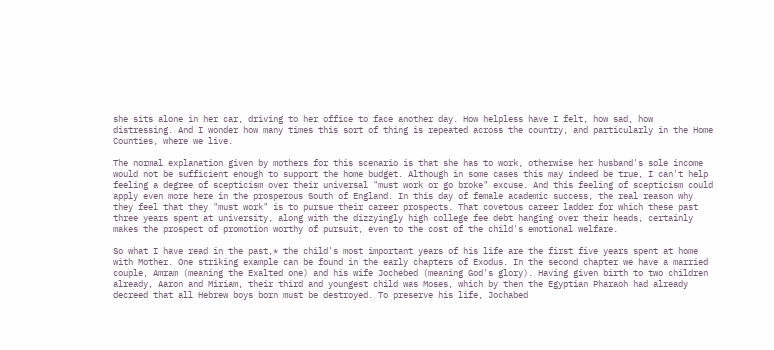she sits alone in her car, driving to her office to face another day. How helpless have I felt, how sad, how distressing. And I wonder how many times this sort of thing is repeated across the country, and particularly in the Home Counties, where we live.

The normal explanation given by mothers for this scenario is that she has to work, otherwise her husband's sole income would not be sufficient enough to support the home budget. Although in some cases this may indeed be true, I can't help feeling a degree of scepticism over their universal "must work or go broke" excuse. And this feeling of scepticism could apply even more here in the prosperous South of England. In this day of female academic success, the real reason why they feel that they "must work" is to pursue their career prospects. That covetous career ladder for which these past three years spent at university, along with the dizzyingly high college fee debt hanging over their heads, certainly makes the prospect of promotion worthy of pursuit, even to the cost of the child's emotional welfare.

So what I have read in the past,* the child's most important years of his life are the first five years spent at home with Mother. One striking example can be found in the early chapters of Exodus. In the second chapter we have a married couple, Amram (meaning the Exalted one) and his wife Jochebed (meaning God's glory). Having given birth to two children already, Aaron and Miriam, their third and youngest child was Moses, which by then the Egyptian Pharaoh had already decreed that all Hebrew boys born must be destroyed. To preserve his life, Jochabed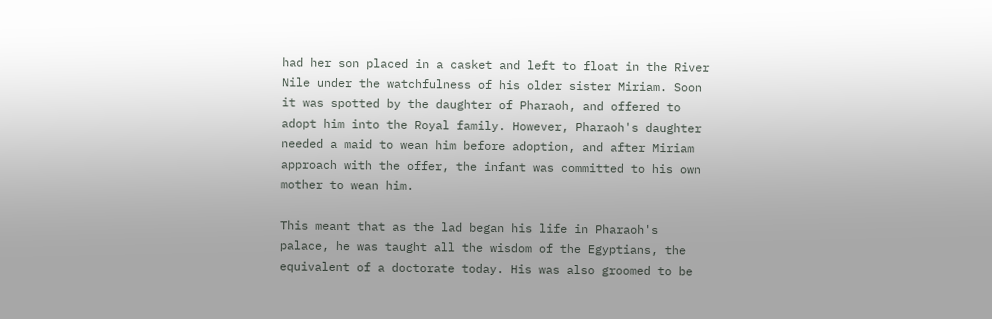had her son placed in a casket and left to float in the River Nile under the watchfulness of his older sister Miriam. Soon it was spotted by the daughter of Pharaoh, and offered to adopt him into the Royal family. However, Pharaoh's daughter needed a maid to wean him before adoption, and after Miriam approach with the offer, the infant was committed to his own mother to wean him.

This meant that as the lad began his life in Pharaoh's palace, he was taught all the wisdom of the Egyptians, the equivalent of a doctorate today. His was also groomed to be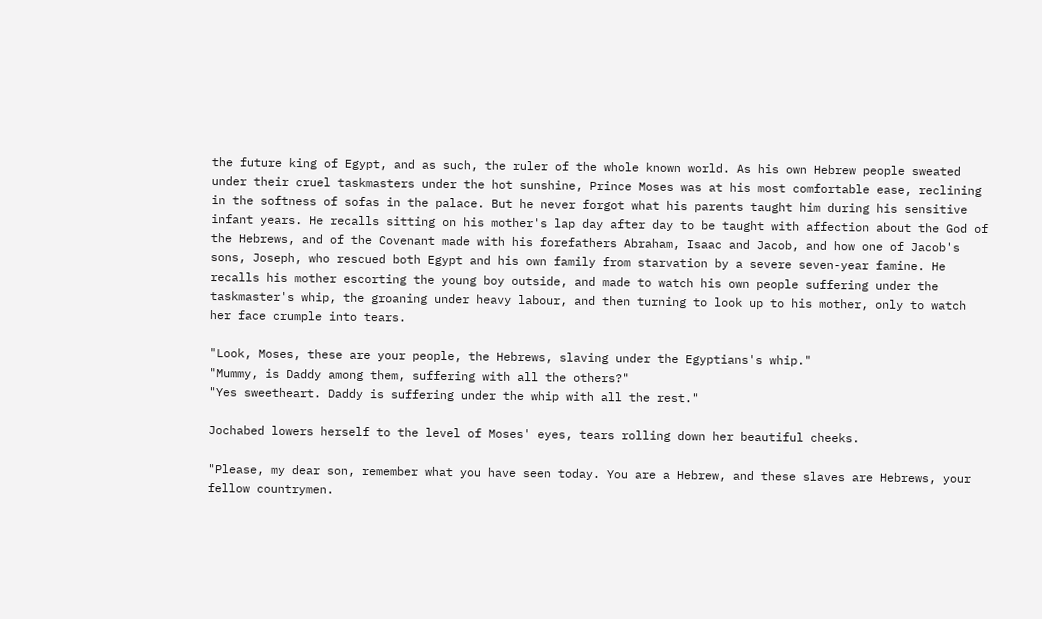the future king of Egypt, and as such, the ruler of the whole known world. As his own Hebrew people sweated under their cruel taskmasters under the hot sunshine, Prince Moses was at his most comfortable ease, reclining in the softness of sofas in the palace. But he never forgot what his parents taught him during his sensitive infant years. He recalls sitting on his mother's lap day after day to be taught with affection about the God of the Hebrews, and of the Covenant made with his forefathers Abraham, Isaac and Jacob, and how one of Jacob's sons, Joseph, who rescued both Egypt and his own family from starvation by a severe seven-year famine. He recalls his mother escorting the young boy outside, and made to watch his own people suffering under the taskmaster's whip, the groaning under heavy labour, and then turning to look up to his mother, only to watch her face crumple into tears.

"Look, Moses, these are your people, the Hebrews, slaving under the Egyptians's whip."
"Mummy, is Daddy among them, suffering with all the others?"
"Yes sweetheart. Daddy is suffering under the whip with all the rest."

Jochabed lowers herself to the level of Moses' eyes, tears rolling down her beautiful cheeks.

"Please, my dear son, remember what you have seen today. You are a Hebrew, and these slaves are Hebrews, your fellow countrymen.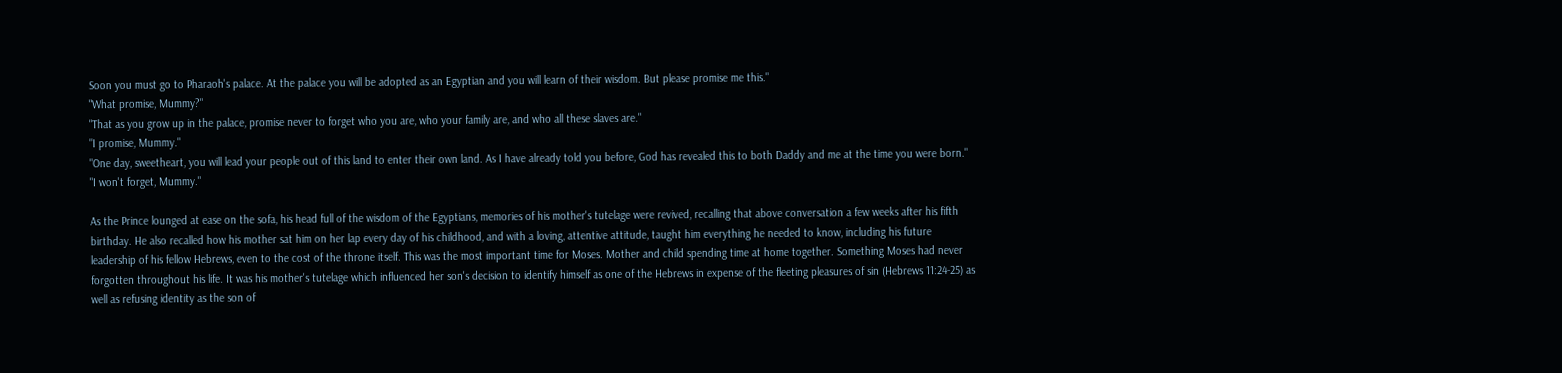Soon you must go to Pharaoh's palace. At the palace you will be adopted as an Egyptian and you will learn of their wisdom. But please promise me this."
"What promise, Mummy?"
"That as you grow up in the palace, promise never to forget who you are, who your family are, and who all these slaves are."
"I promise, Mummy."
"One day, sweetheart, you will lead your people out of this land to enter their own land. As I have already told you before, God has revealed this to both Daddy and me at the time you were born."
"I won't forget, Mummy."

As the Prince lounged at ease on the sofa, his head full of the wisdom of the Egyptians, memories of his mother's tutelage were revived, recalling that above conversation a few weeks after his fifth birthday. He also recalled how his mother sat him on her lap every day of his childhood, and with a loving, attentive attitude, taught him everything he needed to know, including his future leadership of his fellow Hebrews, even to the cost of the throne itself. This was the most important time for Moses. Mother and child spending time at home together. Something Moses had never forgotten throughout his life. It was his mother's tutelage which influenced her son's decision to identify himself as one of the Hebrews in expense of the fleeting pleasures of sin (Hebrews 11:24-25) as well as refusing identity as the son of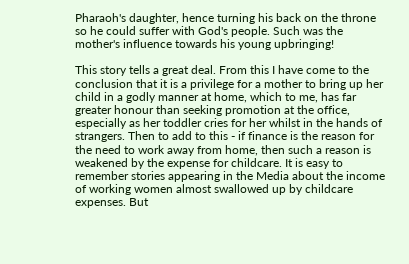Pharaoh's daughter, hence turning his back on the throne so he could suffer with God's people. Such was the mother's influence towards his young upbringing!

This story tells a great deal. From this I have come to the conclusion that it is a privilege for a mother to bring up her child in a godly manner at home, which to me, has far greater honour than seeking promotion at the office, especially as her toddler cries for her whilst in the hands of strangers. Then to add to this - if finance is the reason for the need to work away from home, then such a reason is weakened by the expense for childcare. It is easy to remember stories appearing in the Media about the income of working women almost swallowed up by childcare expenses. But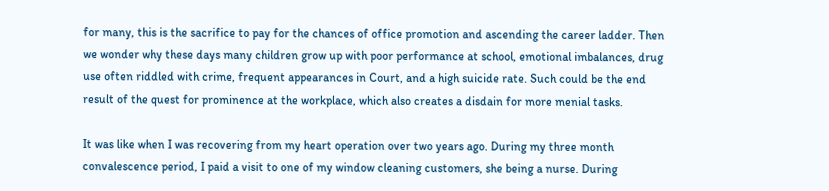for many, this is the sacrifice to pay for the chances of office promotion and ascending the career ladder. Then we wonder why these days many children grow up with poor performance at school, emotional imbalances, drug use often riddled with crime, frequent appearances in Court, and a high suicide rate. Such could be the end result of the quest for prominence at the workplace, which also creates a disdain for more menial tasks.

It was like when I was recovering from my heart operation over two years ago. During my three month convalescence period, I paid a visit to one of my window cleaning customers, she being a nurse. During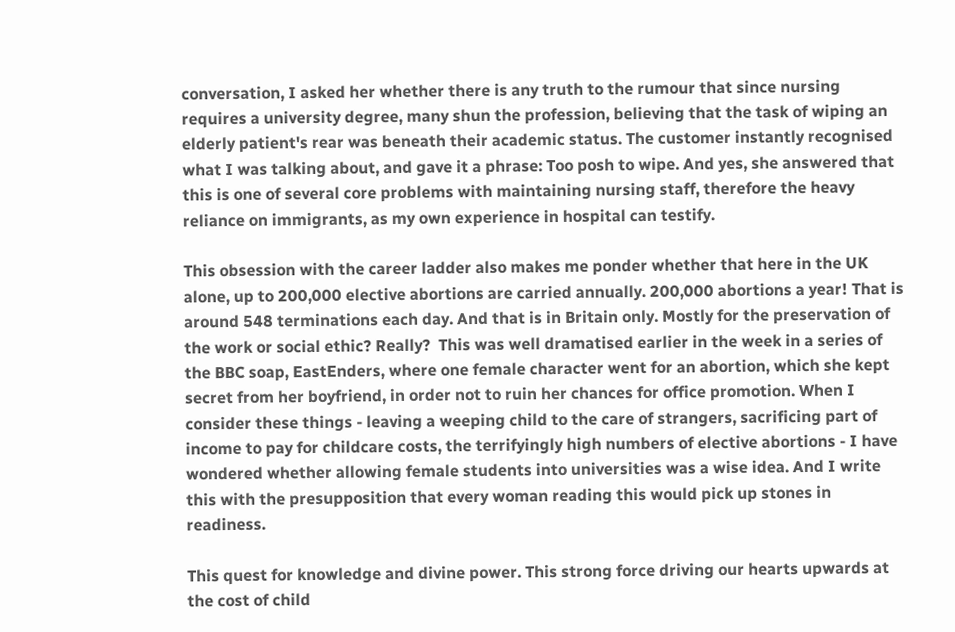conversation, I asked her whether there is any truth to the rumour that since nursing requires a university degree, many shun the profession, believing that the task of wiping an elderly patient's rear was beneath their academic status. The customer instantly recognised what I was talking about, and gave it a phrase: Too posh to wipe. And yes, she answered that this is one of several core problems with maintaining nursing staff, therefore the heavy reliance on immigrants, as my own experience in hospital can testify.

This obsession with the career ladder also makes me ponder whether that here in the UK alone, up to 200,000 elective abortions are carried annually. 200,000 abortions a year! That is around 548 terminations each day. And that is in Britain only. Mostly for the preservation of the work or social ethic? Really?  This was well dramatised earlier in the week in a series of the BBC soap, EastEnders, where one female character went for an abortion, which she kept secret from her boyfriend, in order not to ruin her chances for office promotion. When I consider these things - leaving a weeping child to the care of strangers, sacrificing part of income to pay for childcare costs, the terrifyingly high numbers of elective abortions - I have wondered whether allowing female students into universities was a wise idea. And I write this with the presupposition that every woman reading this would pick up stones in readiness.

This quest for knowledge and divine power. This strong force driving our hearts upwards at the cost of child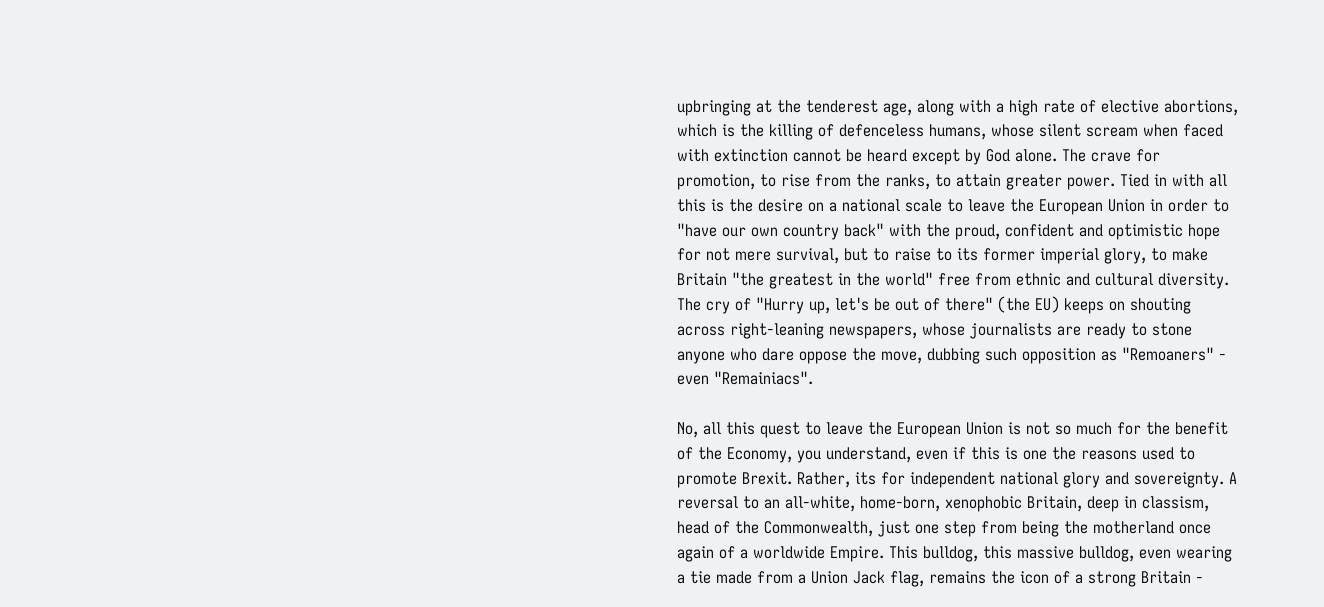upbringing at the tenderest age, along with a high rate of elective abortions, which is the killing of defenceless humans, whose silent scream when faced with extinction cannot be heard except by God alone. The crave for promotion, to rise from the ranks, to attain greater power. Tied in with all this is the desire on a national scale to leave the European Union in order to "have our own country back" with the proud, confident and optimistic hope for not mere survival, but to raise to its former imperial glory, to make Britain "the greatest in the world" free from ethnic and cultural diversity. The cry of "Hurry up, let's be out of there" (the EU) keeps on shouting across right-leaning newspapers, whose journalists are ready to stone anyone who dare oppose the move, dubbing such opposition as "Remoaners" - even "Remainiacs".

No, all this quest to leave the European Union is not so much for the benefit of the Economy, you understand, even if this is one the reasons used to promote Brexit. Rather, its for independent national glory and sovereignty. A reversal to an all-white, home-born, xenophobic Britain, deep in classism, head of the Commonwealth, just one step from being the motherland once again of a worldwide Empire. This bulldog, this massive bulldog, even wearing a tie made from a Union Jack flag, remains the icon of a strong Britain -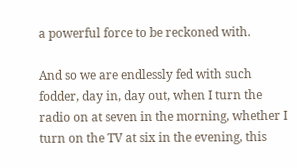a powerful force to be reckoned with.

And so we are endlessly fed with such fodder, day in, day out, when I turn the radio on at seven in the morning, whether I turn on the TV at six in the evening, this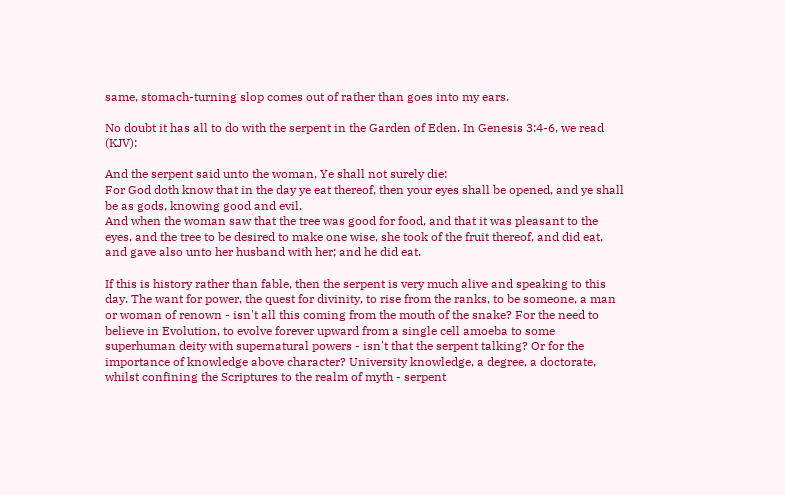same, stomach-turning slop comes out of rather than goes into my ears.

No doubt it has all to do with the serpent in the Garden of Eden. In Genesis 3:4-6, we read (KJV):

And the serpent said unto the woman, Ye shall not surely die:
For God doth know that in the day ye eat thereof, then your eyes shall be opened, and ye shall be as gods, knowing good and evil.
And when the woman saw that the tree was good for food, and that it was pleasant to the eyes, and the tree to be desired to make one wise, she took of the fruit thereof, and did eat, and gave also unto her husband with her; and he did eat.

If this is history rather than fable, then the serpent is very much alive and speaking to this day. The want for power, the quest for divinity, to rise from the ranks, to be someone, a man or woman of renown - isn't all this coming from the mouth of the snake? For the need to believe in Evolution, to evolve forever upward from a single cell amoeba to some superhuman deity with supernatural powers - isn't that the serpent talking? Or for the importance of knowledge above character? University knowledge, a degree, a doctorate, whilst confining the Scriptures to the realm of myth - serpent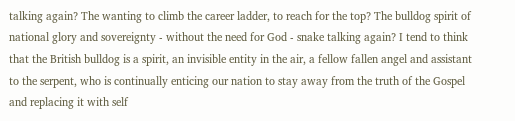talking again? The wanting to climb the career ladder, to reach for the top? The bulldog spirit of national glory and sovereignty - without the need for God - snake talking again? I tend to think that the British bulldog is a spirit, an invisible entity in the air, a fellow fallen angel and assistant to the serpent, who is continually enticing our nation to stay away from the truth of the Gospel and replacing it with self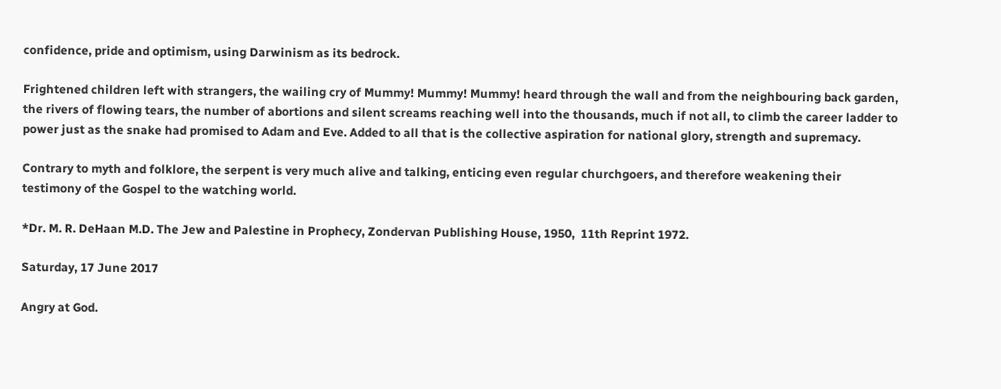confidence, pride and optimism, using Darwinism as its bedrock.

Frightened children left with strangers, the wailing cry of Mummy! Mummy! Mummy! heard through the wall and from the neighbouring back garden, the rivers of flowing tears, the number of abortions and silent screams reaching well into the thousands, much if not all, to climb the career ladder to power just as the snake had promised to Adam and Eve. Added to all that is the collective aspiration for national glory, strength and supremacy.

Contrary to myth and folklore, the serpent is very much alive and talking, enticing even regular churchgoers, and therefore weakening their testimony of the Gospel to the watching world.

*Dr. M. R. DeHaan M.D. The Jew and Palestine in Prophecy, Zondervan Publishing House, 1950,  11th Reprint 1972.

Saturday, 17 June 2017

Angry at God.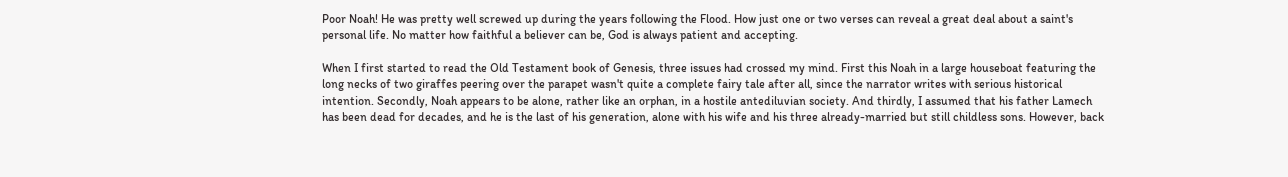Poor Noah! He was pretty well screwed up during the years following the Flood. How just one or two verses can reveal a great deal about a saint's personal life. No matter how faithful a believer can be, God is always patient and accepting.

When I first started to read the Old Testament book of Genesis, three issues had crossed my mind. First this Noah in a large houseboat featuring the long necks of two giraffes peering over the parapet wasn't quite a complete fairy tale after all, since the narrator writes with serious historical intention. Secondly, Noah appears to be alone, rather like an orphan, in a hostile antediluvian society. And thirdly, I assumed that his father Lamech has been dead for decades, and he is the last of his generation, alone with his wife and his three already-married but still childless sons. However, back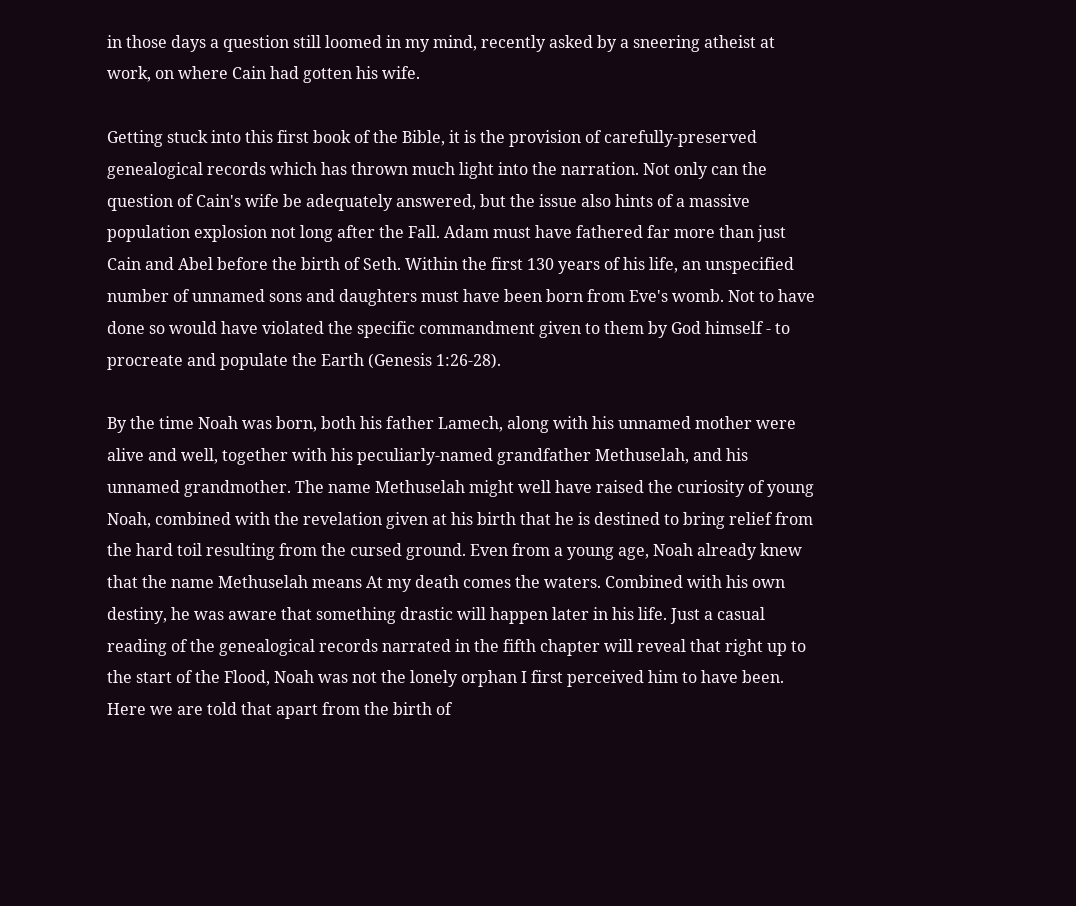in those days a question still loomed in my mind, recently asked by a sneering atheist at work, on where Cain had gotten his wife.

Getting stuck into this first book of the Bible, it is the provision of carefully-preserved genealogical records which has thrown much light into the narration. Not only can the question of Cain's wife be adequately answered, but the issue also hints of a massive population explosion not long after the Fall. Adam must have fathered far more than just Cain and Abel before the birth of Seth. Within the first 130 years of his life, an unspecified number of unnamed sons and daughters must have been born from Eve's womb. Not to have done so would have violated the specific commandment given to them by God himself - to procreate and populate the Earth (Genesis 1:26-28).

By the time Noah was born, both his father Lamech, along with his unnamed mother were alive and well, together with his peculiarly-named grandfather Methuselah, and his unnamed grandmother. The name Methuselah might well have raised the curiosity of young Noah, combined with the revelation given at his birth that he is destined to bring relief from the hard toil resulting from the cursed ground. Even from a young age, Noah already knew that the name Methuselah means At my death comes the waters. Combined with his own destiny, he was aware that something drastic will happen later in his life. Just a casual reading of the genealogical records narrated in the fifth chapter will reveal that right up to the start of the Flood, Noah was not the lonely orphan I first perceived him to have been. Here we are told that apart from the birth of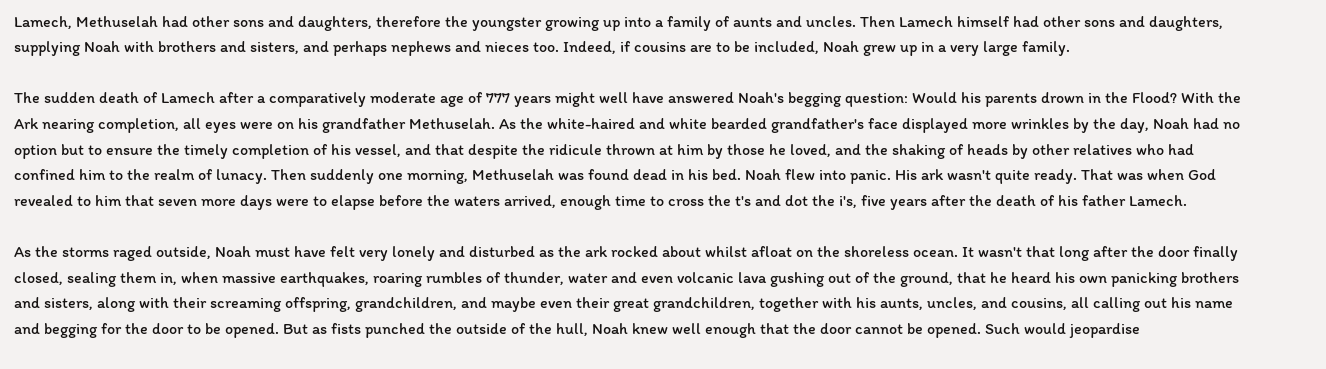Lamech, Methuselah had other sons and daughters, therefore the youngster growing up into a family of aunts and uncles. Then Lamech himself had other sons and daughters, supplying Noah with brothers and sisters, and perhaps nephews and nieces too. Indeed, if cousins are to be included, Noah grew up in a very large family.

The sudden death of Lamech after a comparatively moderate age of 777 years might well have answered Noah's begging question: Would his parents drown in the Flood? With the Ark nearing completion, all eyes were on his grandfather Methuselah. As the white-haired and white bearded grandfather's face displayed more wrinkles by the day, Noah had no option but to ensure the timely completion of his vessel, and that despite the ridicule thrown at him by those he loved, and the shaking of heads by other relatives who had confined him to the realm of lunacy. Then suddenly one morning, Methuselah was found dead in his bed. Noah flew into panic. His ark wasn't quite ready. That was when God revealed to him that seven more days were to elapse before the waters arrived, enough time to cross the t's and dot the i's, five years after the death of his father Lamech.

As the storms raged outside, Noah must have felt very lonely and disturbed as the ark rocked about whilst afloat on the shoreless ocean. It wasn't that long after the door finally closed, sealing them in, when massive earthquakes, roaring rumbles of thunder, water and even volcanic lava gushing out of the ground, that he heard his own panicking brothers and sisters, along with their screaming offspring, grandchildren, and maybe even their great grandchildren, together with his aunts, uncles, and cousins, all calling out his name and begging for the door to be opened. But as fists punched the outside of the hull, Noah knew well enough that the door cannot be opened. Such would jeopardise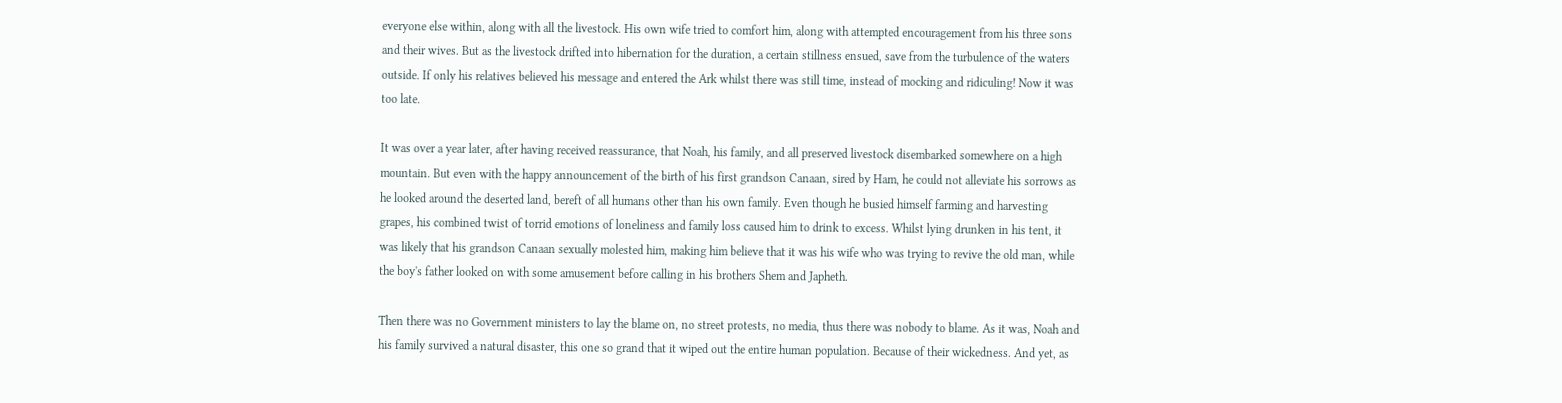everyone else within, along with all the livestock. His own wife tried to comfort him, along with attempted encouragement from his three sons and their wives. But as the livestock drifted into hibernation for the duration, a certain stillness ensued, save from the turbulence of the waters outside. If only his relatives believed his message and entered the Ark whilst there was still time, instead of mocking and ridiculing! Now it was too late.

It was over a year later, after having received reassurance, that Noah, his family, and all preserved livestock disembarked somewhere on a high mountain. But even with the happy announcement of the birth of his first grandson Canaan, sired by Ham, he could not alleviate his sorrows as he looked around the deserted land, bereft of all humans other than his own family. Even though he busied himself farming and harvesting grapes, his combined twist of torrid emotions of loneliness and family loss caused him to drink to excess. Whilst lying drunken in his tent, it was likely that his grandson Canaan sexually molested him, making him believe that it was his wife who was trying to revive the old man, while the boy's father looked on with some amusement before calling in his brothers Shem and Japheth.

Then there was no Government ministers to lay the blame on, no street protests, no media, thus there was nobody to blame. As it was, Noah and his family survived a natural disaster, this one so grand that it wiped out the entire human population. Because of their wickedness. And yet, as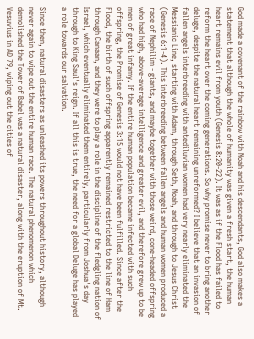God made a covenant of the rainbow with Noah and his descendants, God also makes a statement that although the whole of humanity was given a fresh start, the human heart remains evil from youth (Genesis 8:20-22). It was as if the Flood has failed to reform the heart over the coming generations. So why promise never to bring another deluge, despite the natural heart remaining unreformed? I believe that an invasion of fallen angels interbreeding with antediluvian women had very nearly eliminated the Messianic Line, starting with Adam, through Seth, Noah, and through to Jesus Christ (Genesis 6:1-4). This interbreeding between fallen angels and human women produced a race of Nephilim - giants, and maybe together with those weird, cone-headed offspring who had high, above-average intelligence and greater evil, and therefore grew up to be men of great infamy. If the entire human population became infected with such offspring, the Promise of Genesis 3:15 would not have been fulfilled. Since after the Flood, the birth of such offspring apparently remained restricted to the line of Ham through Canaan, and they were to play a role in the discipline of the fledgling nation of Israel, which eventually eliminated them entirely, particularly from Joshua's day through to King Saul's reign. If all this is true, the need for a global Deluge has played a role towards our salvation.

Since then, natural disasters as unleashed its powers throughout history, although never again to wipe out the entire human race. The natural phenomenon which demolished the Tower of Babel was a natural disaster, along with the eruption of Mt. Vesuvius in AD 79, wiping out the cities of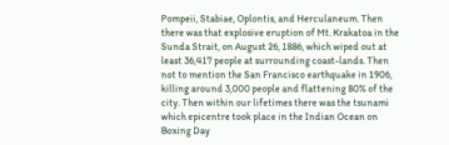Pompeii, Stabiae, Oplontis, and Herculaneum. Then there was that explosive eruption of Mt. Krakatoa in the Sunda Strait, on August 26, 1886, which wiped out at least 36,417 people at surrounding coast-lands. Then not to mention the San Francisco earthquake in 1906, killing around 3,000 people and flattening 80% of the city. Then within our lifetimes there was the tsunami which epicentre took place in the Indian Ocean on Boxing Day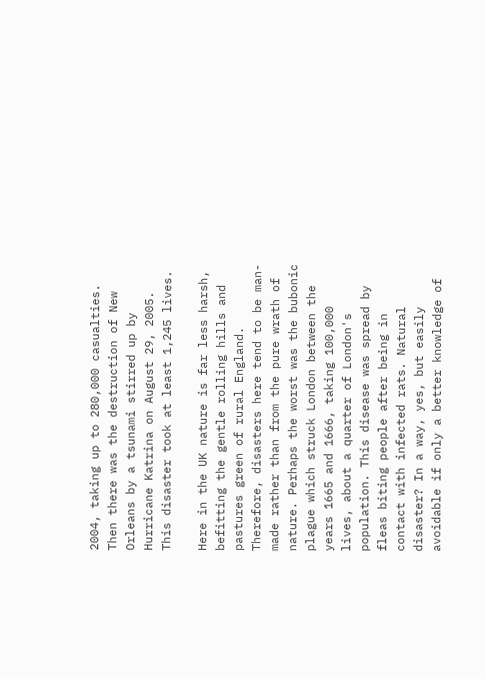2004, taking up to 280,000 casualties. Then there was the destruction of New Orleans by a tsunami stirred up by Hurricane Katrina on August 29, 2005. This disaster took at least 1,245 lives.

Here in the UK nature is far less harsh, befitting the gentle rolling hills and pastures green of rural England. Therefore, disasters here tend to be man-made rather than from the pure wrath of nature. Perhaps the worst was the bubonic plague which struck London between the years 1665 and 1666, taking 100,000 lives, about a quarter of London's population. This disease was spread by fleas biting people after being in contact with infected rats. Natural disaster? In a way, yes, but easily avoidable if only a better knowledge of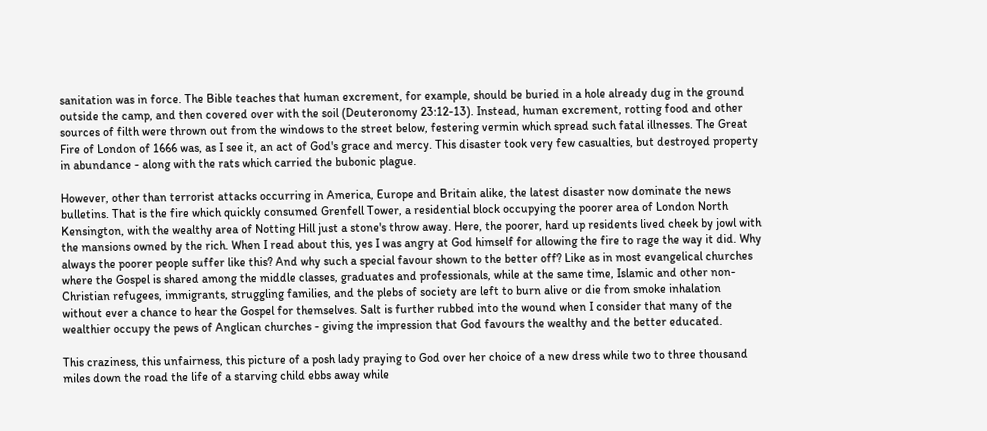sanitation was in force. The Bible teaches that human excrement, for example, should be buried in a hole already dug in the ground outside the camp, and then covered over with the soil (Deuteronomy 23:12-13). Instead, human excrement, rotting food and other sources of filth were thrown out from the windows to the street below, festering vermin which spread such fatal illnesses. The Great Fire of London of 1666 was, as I see it, an act of God's grace and mercy. This disaster took very few casualties, but destroyed property in abundance - along with the rats which carried the bubonic plague.

However, other than terrorist attacks occurring in America, Europe and Britain alike, the latest disaster now dominate the news bulletins. That is the fire which quickly consumed Grenfell Tower, a residential block occupying the poorer area of London North Kensington, with the wealthy area of Notting Hill just a stone's throw away. Here, the poorer, hard up residents lived cheek by jowl with the mansions owned by the rich. When I read about this, yes I was angry at God himself for allowing the fire to rage the way it did. Why always the poorer people suffer like this? And why such a special favour shown to the better off? Like as in most evangelical churches where the Gospel is shared among the middle classes, graduates and professionals, while at the same time, Islamic and other non-Christian refugees, immigrants, struggling families, and the plebs of society are left to burn alive or die from smoke inhalation without ever a chance to hear the Gospel for themselves. Salt is further rubbed into the wound when I consider that many of the wealthier occupy the pews of Anglican churches - giving the impression that God favours the wealthy and the better educated.

This craziness, this unfairness, this picture of a posh lady praying to God over her choice of a new dress while two to three thousand miles down the road the life of a starving child ebbs away while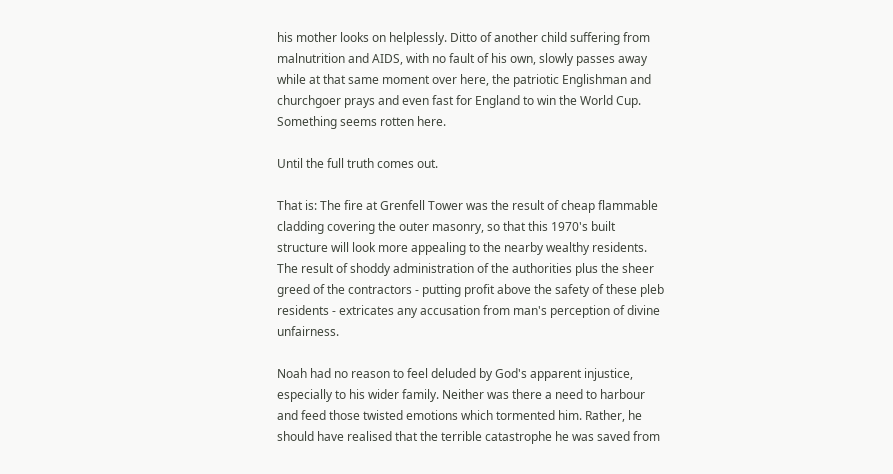his mother looks on helplessly. Ditto of another child suffering from malnutrition and AIDS, with no fault of his own, slowly passes away while at that same moment over here, the patriotic Englishman and churchgoer prays and even fast for England to win the World Cup. Something seems rotten here.

Until the full truth comes out.

That is: The fire at Grenfell Tower was the result of cheap flammable cladding covering the outer masonry, so that this 1970's built structure will look more appealing to the nearby wealthy residents. The result of shoddy administration of the authorities plus the sheer greed of the contractors - putting profit above the safety of these pleb residents - extricates any accusation from man's perception of divine unfairness.

Noah had no reason to feel deluded by God's apparent injustice, especially to his wider family. Neither was there a need to harbour and feed those twisted emotions which tormented him. Rather, he should have realised that the terrible catastrophe he was saved from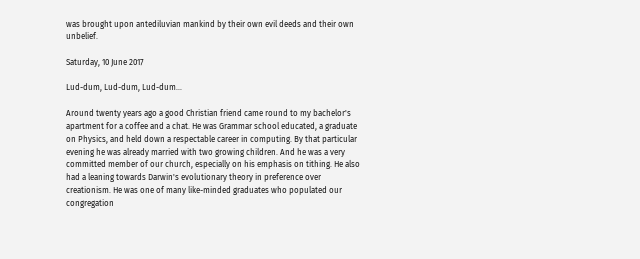was brought upon antediluvian mankind by their own evil deeds and their own unbelief.

Saturday, 10 June 2017

Lud-dum, Lud-dum, Lud-dum...

Around twenty years ago a good Christian friend came round to my bachelor's apartment for a coffee and a chat. He was Grammar school educated, a graduate on Physics, and held down a respectable career in computing. By that particular evening he was already married with two growing children. And he was a very committed member of our church, especially on his emphasis on tithing. He also had a leaning towards Darwin's evolutionary theory in preference over creationism. He was one of many like-minded graduates who populated our congregation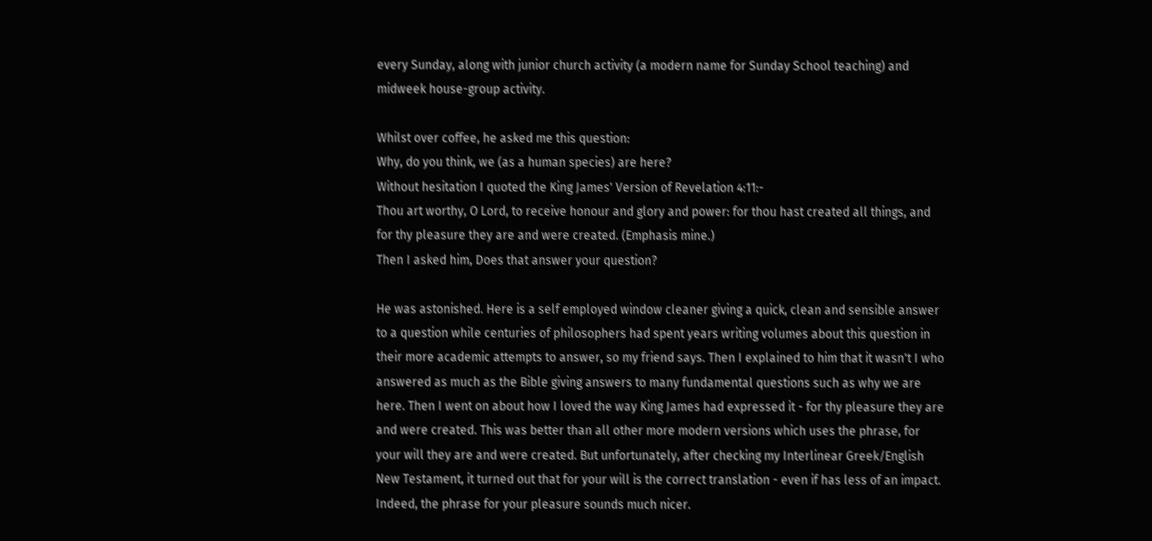every Sunday, along with junior church activity (a modern name for Sunday School teaching) and midweek house-group activity.

Whilst over coffee, he asked me this question:
Why, do you think, we (as a human species) are here?
Without hesitation I quoted the King James' Version of Revelation 4:11:-
Thou art worthy, O Lord, to receive honour and glory and power: for thou hast created all things, and for thy pleasure they are and were created. (Emphasis mine.)
Then I asked him, Does that answer your question?

He was astonished. Here is a self employed window cleaner giving a quick, clean and sensible answer to a question while centuries of philosophers had spent years writing volumes about this question in their more academic attempts to answer, so my friend says. Then I explained to him that it wasn't I who answered as much as the Bible giving answers to many fundamental questions such as why we are here. Then I went on about how I loved the way King James had expressed it - for thy pleasure they are and were created. This was better than all other more modern versions which uses the phrase, for your will they are and were created. But unfortunately, after checking my Interlinear Greek/English New Testament, it turned out that for your will is the correct translation - even if has less of an impact. Indeed, the phrase for your pleasure sounds much nicer.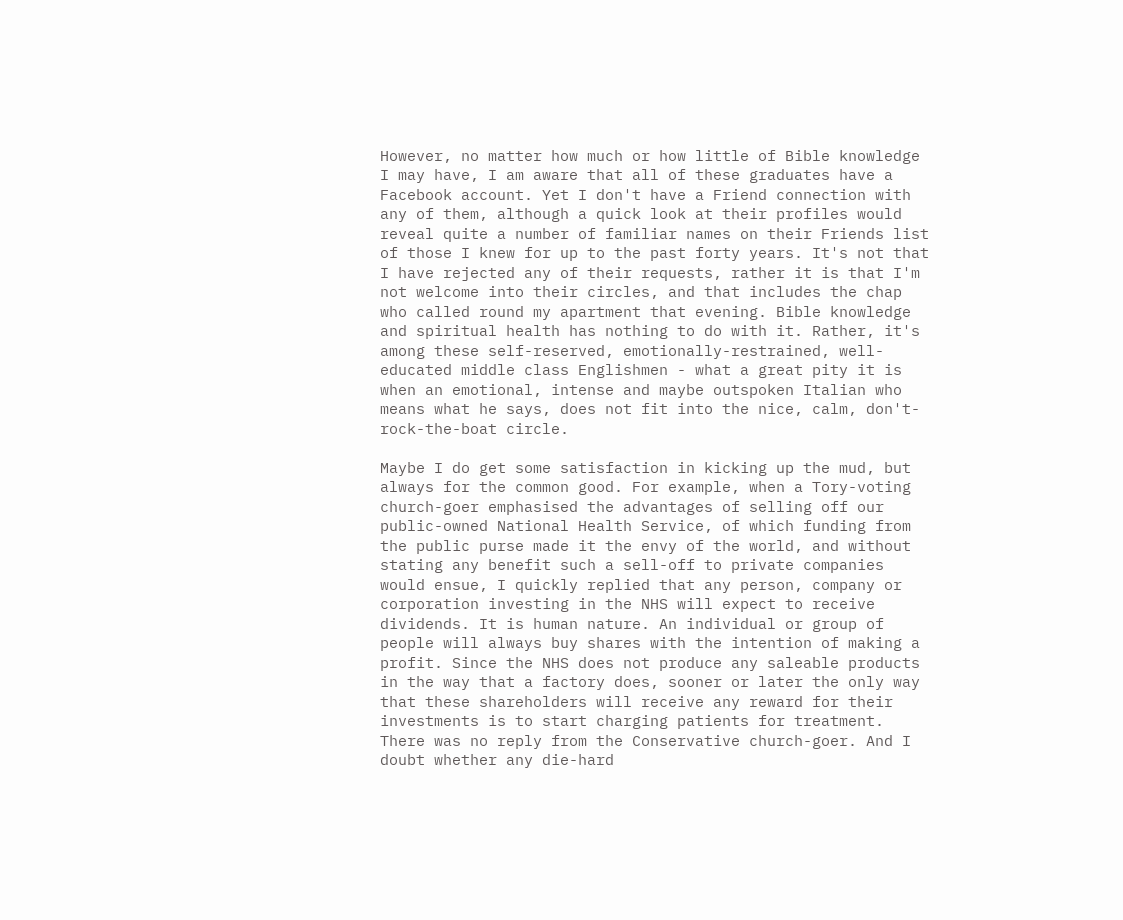However, no matter how much or how little of Bible knowledge I may have, I am aware that all of these graduates have a Facebook account. Yet I don't have a Friend connection with any of them, although a quick look at their profiles would reveal quite a number of familiar names on their Friends list of those I knew for up to the past forty years. It's not that I have rejected any of their requests, rather it is that I'm not welcome into their circles, and that includes the chap who called round my apartment that evening. Bible knowledge and spiritual health has nothing to do with it. Rather, it's among these self-reserved, emotionally-restrained, well-educated middle class Englishmen - what a great pity it is when an emotional, intense and maybe outspoken Italian who means what he says, does not fit into the nice, calm, don't-rock-the-boat circle.

Maybe I do get some satisfaction in kicking up the mud, but always for the common good. For example, when a Tory-voting church-goer emphasised the advantages of selling off our public-owned National Health Service, of which funding from the public purse made it the envy of the world, and without stating any benefit such a sell-off to private companies would ensue, I quickly replied that any person, company or corporation investing in the NHS will expect to receive dividends. It is human nature. An individual or group of people will always buy shares with the intention of making a profit. Since the NHS does not produce any saleable products in the way that a factory does, sooner or later the only way that these shareholders will receive any reward for their investments is to start charging patients for treatment. There was no reply from the Conservative church-goer. And I doubt whether any die-hard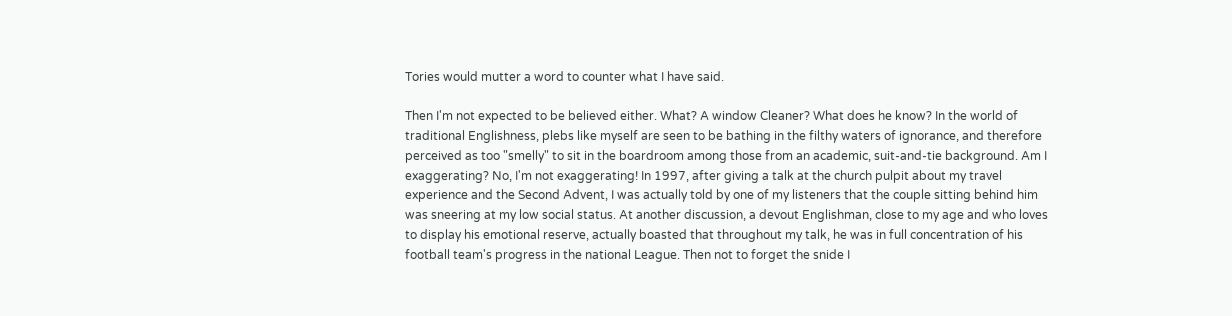Tories would mutter a word to counter what I have said.

Then I'm not expected to be believed either. What? A window Cleaner? What does he know? In the world of traditional Englishness, plebs like myself are seen to be bathing in the filthy waters of ignorance, and therefore perceived as too "smelly" to sit in the boardroom among those from an academic, suit-and-tie background. Am I exaggerating? No, I'm not exaggerating! In 1997, after giving a talk at the church pulpit about my travel experience and the Second Advent, I was actually told by one of my listeners that the couple sitting behind him was sneering at my low social status. At another discussion, a devout Englishman, close to my age and who loves to display his emotional reserve, actually boasted that throughout my talk, he was in full concentration of his football team's progress in the national League. Then not to forget the snide I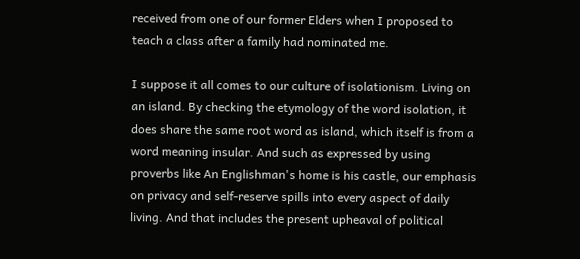received from one of our former Elders when I proposed to teach a class after a family had nominated me.

I suppose it all comes to our culture of isolationism. Living on an island. By checking the etymology of the word isolation, it does share the same root word as island, which itself is from a word meaning insular. And such as expressed by using proverbs like An Englishman's home is his castle, our emphasis on privacy and self-reserve spills into every aspect of daily living. And that includes the present upheaval of political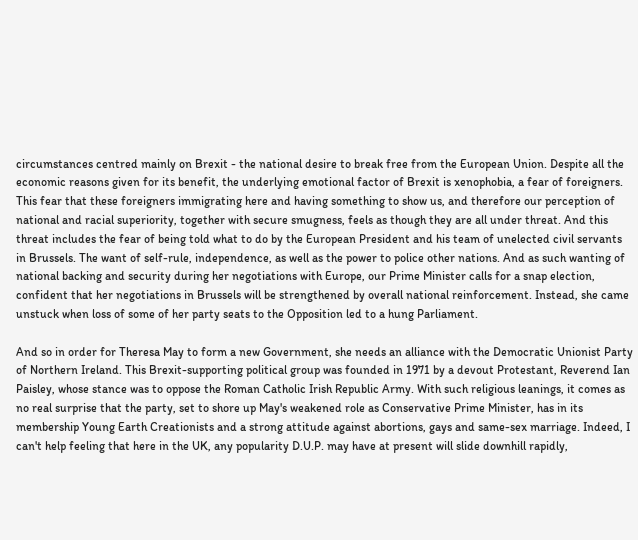circumstances centred mainly on Brexit - the national desire to break free from the European Union. Despite all the economic reasons given for its benefit, the underlying emotional factor of Brexit is xenophobia, a fear of foreigners. This fear that these foreigners immigrating here and having something to show us, and therefore our perception of national and racial superiority, together with secure smugness, feels as though they are all under threat. And this threat includes the fear of being told what to do by the European President and his team of unelected civil servants in Brussels. The want of self-rule, independence, as well as the power to police other nations. And as such wanting of national backing and security during her negotiations with Europe, our Prime Minister calls for a snap election, confident that her negotiations in Brussels will be strengthened by overall national reinforcement. Instead, she came unstuck when loss of some of her party seats to the Opposition led to a hung Parliament.

And so in order for Theresa May to form a new Government, she needs an alliance with the Democratic Unionist Party of Northern Ireland. This Brexit-supporting political group was founded in 1971 by a devout Protestant, Reverend Ian Paisley, whose stance was to oppose the Roman Catholic Irish Republic Army. With such religious leanings, it comes as no real surprise that the party, set to shore up May's weakened role as Conservative Prime Minister, has in its membership Young Earth Creationists and a strong attitude against abortions, gays and same-sex marriage. Indeed, I can't help feeling that here in the UK, any popularity D.U.P. may have at present will slide downhill rapidly,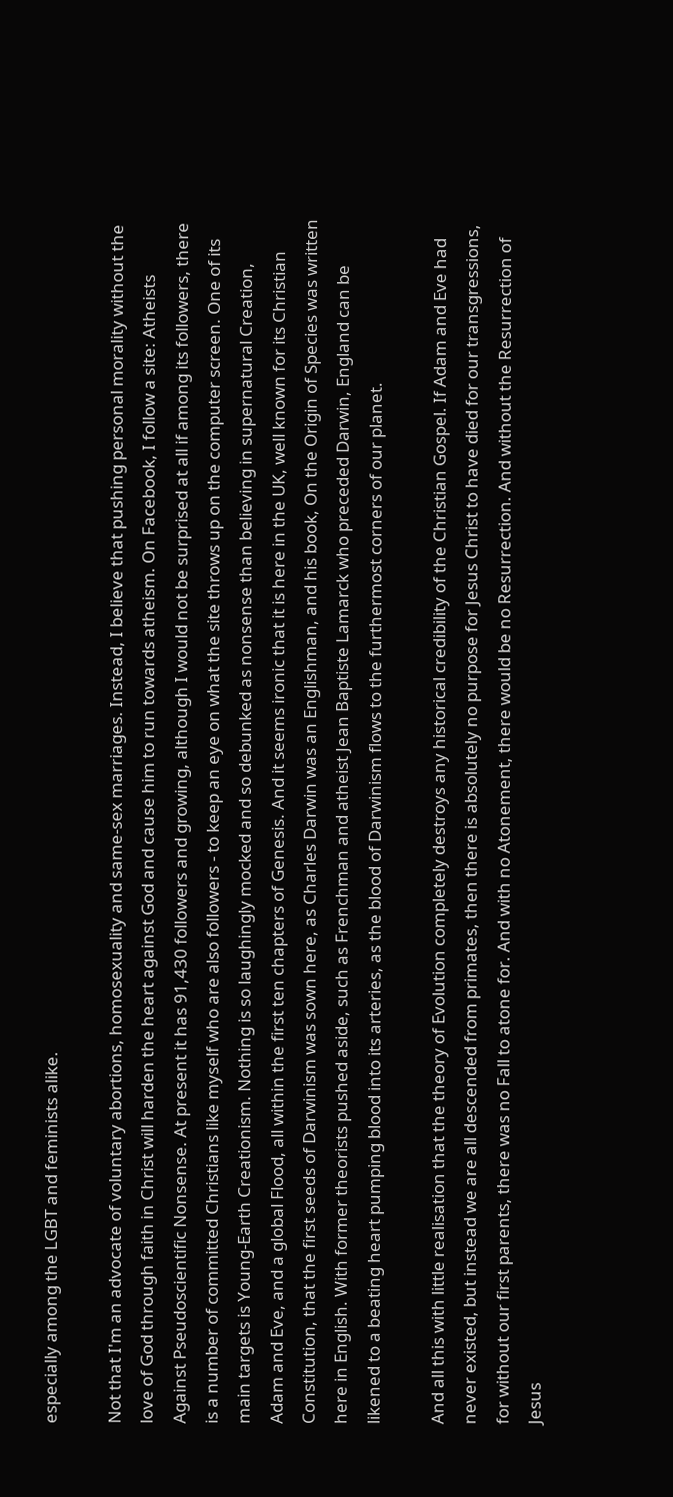especially among the LGBT and feminists alike.

Not that I'm an advocate of voluntary abortions, homosexuality and same-sex marriages. Instead, I believe that pushing personal morality without the love of God through faith in Christ will harden the heart against God and cause him to run towards atheism. On Facebook, I follow a site: Atheists Against Pseudoscientific Nonsense. At present it has 91,430 followers and growing, although I would not be surprised at all if among its followers, there is a number of committed Christians like myself who are also followers - to keep an eye on what the site throws up on the computer screen. One of its main targets is Young-Earth Creationism. Nothing is so laughingly mocked and so debunked as nonsense than believing in supernatural Creation, Adam and Eve, and a global Flood, all within the first ten chapters of Genesis. And it seems ironic that it is here in the UK, well known for its Christian Constitution, that the first seeds of Darwinism was sown here, as Charles Darwin was an Englishman, and his book, On the Origin of Species was written here in English. With former theorists pushed aside, such as Frenchman and atheist Jean Baptiste Lamarck who preceded Darwin, England can be likened to a beating heart pumping blood into its arteries, as the blood of Darwinism flows to the furthermost corners of our planet.

And all this with little realisation that the theory of Evolution completely destroys any historical credibility of the Christian Gospel. If Adam and Eve had never existed, but instead we are all descended from primates, then there is absolutely no purpose for Jesus Christ to have died for our transgressions, for without our first parents, there was no Fall to atone for. And with no Atonement, there would be no Resurrection. And without the Resurrection of Jesus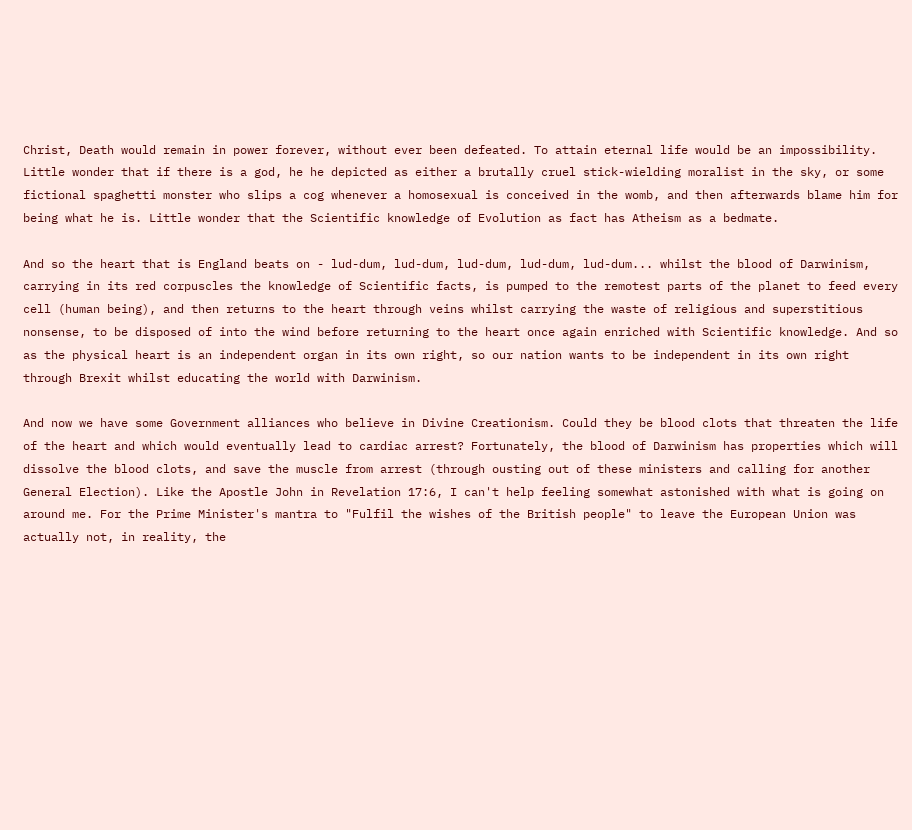Christ, Death would remain in power forever, without ever been defeated. To attain eternal life would be an impossibility. Little wonder that if there is a god, he he depicted as either a brutally cruel stick-wielding moralist in the sky, or some fictional spaghetti monster who slips a cog whenever a homosexual is conceived in the womb, and then afterwards blame him for being what he is. Little wonder that the Scientific knowledge of Evolution as fact has Atheism as a bedmate.

And so the heart that is England beats on - lud-dum, lud-dum, lud-dum, lud-dum, lud-dum... whilst the blood of Darwinism, carrying in its red corpuscles the knowledge of Scientific facts, is pumped to the remotest parts of the planet to feed every cell (human being), and then returns to the heart through veins whilst carrying the waste of religious and superstitious nonsense, to be disposed of into the wind before returning to the heart once again enriched with Scientific knowledge. And so as the physical heart is an independent organ in its own right, so our nation wants to be independent in its own right through Brexit whilst educating the world with Darwinism.

And now we have some Government alliances who believe in Divine Creationism. Could they be blood clots that threaten the life of the heart and which would eventually lead to cardiac arrest? Fortunately, the blood of Darwinism has properties which will dissolve the blood clots, and save the muscle from arrest (through ousting out of these ministers and calling for another General Election). Like the Apostle John in Revelation 17:6, I can't help feeling somewhat astonished with what is going on around me. For the Prime Minister's mantra to "Fulfil the wishes of the British people" to leave the European Union was actually not, in reality, the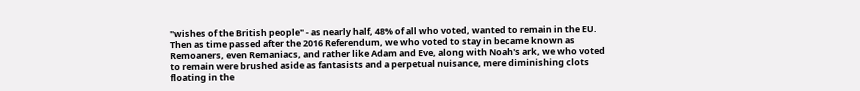"wishes of the British people" - as nearly half, 48% of all who voted, wanted to remain in the EU. Then as time passed after the 2016 Referendum, we who voted to stay in became known as Remoaners, even Remaniacs, and rather like Adam and Eve, along with Noah's ark, we who voted to remain were brushed aside as fantasists and a perpetual nuisance, mere diminishing clots floating in the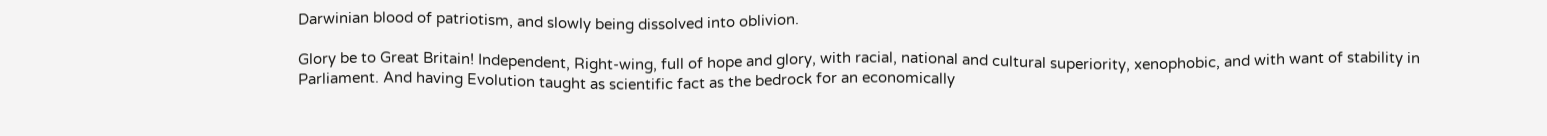Darwinian blood of patriotism, and slowly being dissolved into oblivion.

Glory be to Great Britain! Independent, Right-wing, full of hope and glory, with racial, national and cultural superiority, xenophobic, and with want of stability in Parliament. And having Evolution taught as scientific fact as the bedrock for an economically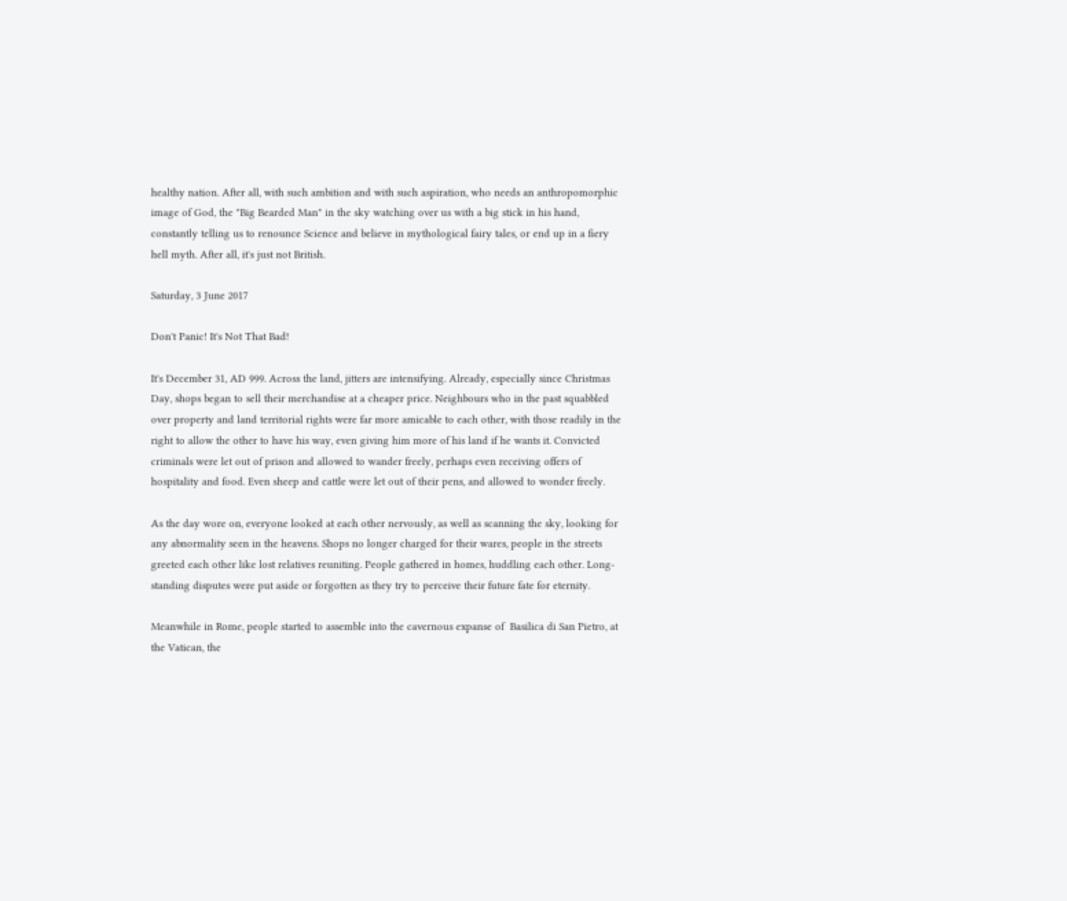healthy nation. After all, with such ambition and with such aspiration, who needs an anthropomorphic image of God, the "Big Bearded Man" in the sky watching over us with a big stick in his hand, constantly telling us to renounce Science and believe in mythological fairy tales, or end up in a fiery hell myth. After all, it's just not British.

Saturday, 3 June 2017

Don't Panic! It's Not That Bad!

It's December 31, AD 999. Across the land, jitters are intensifying. Already, especially since Christmas Day, shops began to sell their merchandise at a cheaper price. Neighbours who in the past squabbled over property and land territorial rights were far more amicable to each other, with those readily in the right to allow the other to have his way, even giving him more of his land if he wants it. Convicted criminals were let out of prison and allowed to wander freely, perhaps even receiving offers of hospitality and food. Even sheep and cattle were let out of their pens, and allowed to wonder freely.

As the day wore on, everyone looked at each other nervously, as well as scanning the sky, looking for any abnormality seen in the heavens. Shops no longer charged for their wares, people in the streets greeted each other like lost relatives reuniting. People gathered in homes, huddling each other. Long-standing disputes were put aside or forgotten as they try to perceive their future fate for eternity.

Meanwhile in Rome, people started to assemble into the cavernous expanse of  Basilica di San Pietro, at the Vatican, the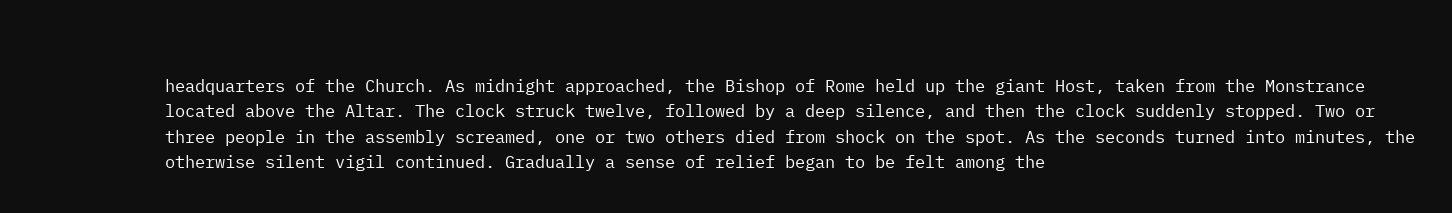headquarters of the Church. As midnight approached, the Bishop of Rome held up the giant Host, taken from the Monstrance located above the Altar. The clock struck twelve, followed by a deep silence, and then the clock suddenly stopped. Two or three people in the assembly screamed, one or two others died from shock on the spot. As the seconds turned into minutes, the otherwise silent vigil continued. Gradually a sense of relief began to be felt among the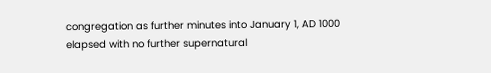congregation as further minutes into January 1, AD 1000 elapsed with no further supernatural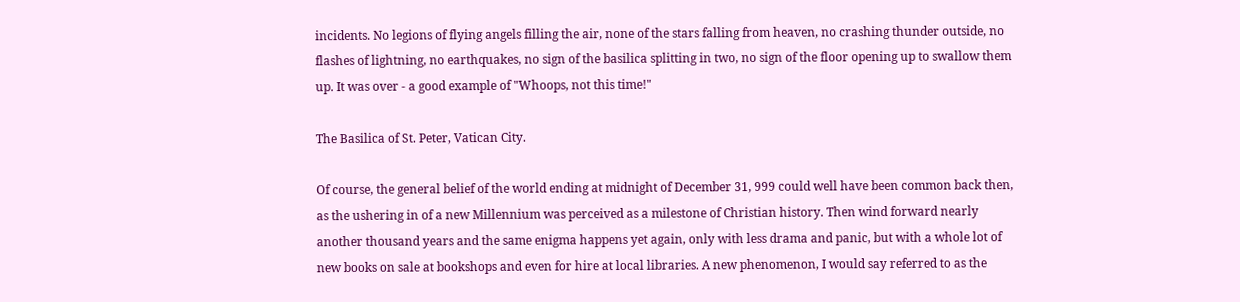incidents. No legions of flying angels filling the air, none of the stars falling from heaven, no crashing thunder outside, no flashes of lightning, no earthquakes, no sign of the basilica splitting in two, no sign of the floor opening up to swallow them up. It was over - a good example of "Whoops, not this time!"

The Basilica of St. Peter, Vatican City.

Of course, the general belief of the world ending at midnight of December 31, 999 could well have been common back then, as the ushering in of a new Millennium was perceived as a milestone of Christian history. Then wind forward nearly another thousand years and the same enigma happens yet again, only with less drama and panic, but with a whole lot of new books on sale at bookshops and even for hire at local libraries. A new phenomenon, I would say referred to as the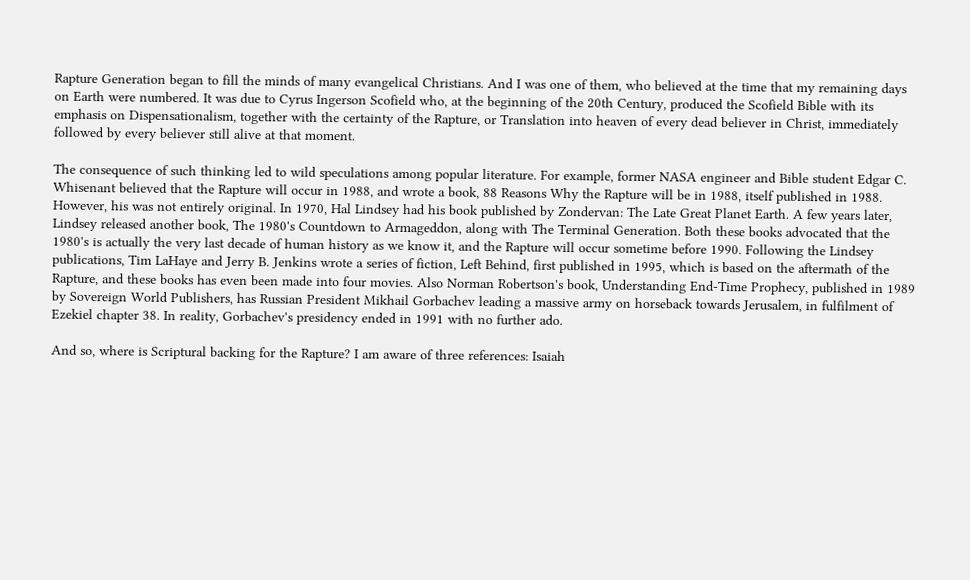Rapture Generation began to fill the minds of many evangelical Christians. And I was one of them, who believed at the time that my remaining days on Earth were numbered. It was due to Cyrus Ingerson Scofield who, at the beginning of the 20th Century, produced the Scofield Bible with its emphasis on Dispensationalism, together with the certainty of the Rapture, or Translation into heaven of every dead believer in Christ, immediately followed by every believer still alive at that moment.

The consequence of such thinking led to wild speculations among popular literature. For example, former NASA engineer and Bible student Edgar C. Whisenant believed that the Rapture will occur in 1988, and wrote a book, 88 Reasons Why the Rapture will be in 1988, itself published in 1988. However, his was not entirely original. In 1970, Hal Lindsey had his book published by Zondervan: The Late Great Planet Earth. A few years later, Lindsey released another book, The 1980's Countdown to Armageddon, along with The Terminal Generation. Both these books advocated that the 1980's is actually the very last decade of human history as we know it, and the Rapture will occur sometime before 1990. Following the Lindsey publications, Tim LaHaye and Jerry B. Jenkins wrote a series of fiction, Left Behind, first published in 1995, which is based on the aftermath of the Rapture, and these books has even been made into four movies. Also Norman Robertson's book, Understanding End-Time Prophecy, published in 1989 by Sovereign World Publishers, has Russian President Mikhail Gorbachev leading a massive army on horseback towards Jerusalem, in fulfilment of Ezekiel chapter 38. In reality, Gorbachev's presidency ended in 1991 with no further ado.

And so, where is Scriptural backing for the Rapture? I am aware of three references: Isaiah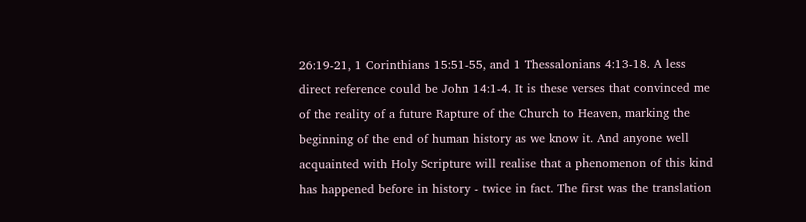26:19-21, 1 Corinthians 15:51-55, and 1 Thessalonians 4:13-18. A less direct reference could be John 14:1-4. It is these verses that convinced me of the reality of a future Rapture of the Church to Heaven, marking the beginning of the end of human history as we know it. And anyone well acquainted with Holy Scripture will realise that a phenomenon of this kind has happened before in history - twice in fact. The first was the translation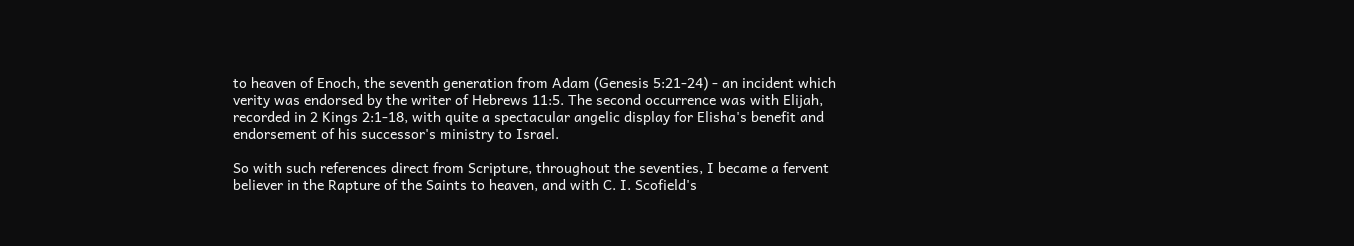to heaven of Enoch, the seventh generation from Adam (Genesis 5:21-24) - an incident which verity was endorsed by the writer of Hebrews 11:5. The second occurrence was with Elijah, recorded in 2 Kings 2:1-18, with quite a spectacular angelic display for Elisha's benefit and endorsement of his successor's ministry to Israel.

So with such references direct from Scripture, throughout the seventies, I became a fervent believer in the Rapture of the Saints to heaven, and with C. I. Scofield's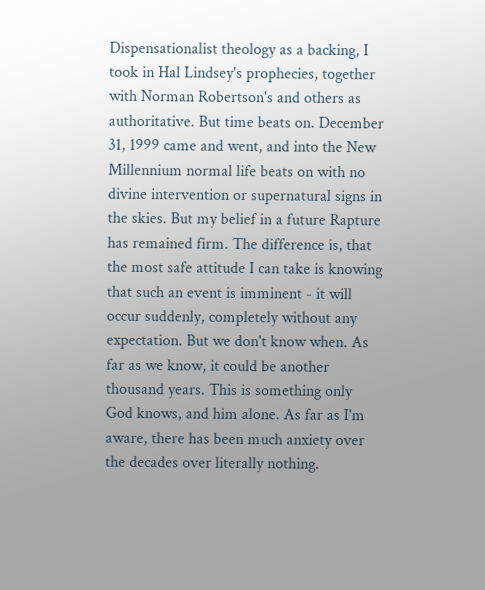Dispensationalist theology as a backing, I took in Hal Lindsey's prophecies, together with Norman Robertson's and others as authoritative. But time beats on. December 31, 1999 came and went, and into the New Millennium normal life beats on with no divine intervention or supernatural signs in the skies. But my belief in a future Rapture has remained firm. The difference is, that the most safe attitude I can take is knowing that such an event is imminent - it will occur suddenly, completely without any expectation. But we don't know when. As far as we know, it could be another thousand years. This is something only God knows, and him alone. As far as I'm aware, there has been much anxiety over the decades over literally nothing.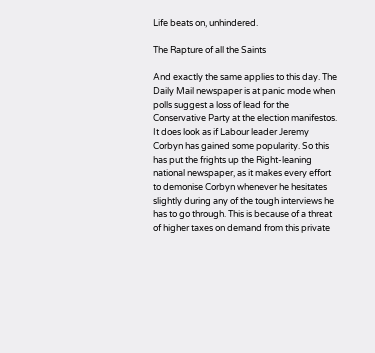Life beats on, unhindered.

The Rapture of all the Saints

And exactly the same applies to this day. The Daily Mail newspaper is at panic mode when polls suggest a loss of lead for the Conservative Party at the election manifestos. It does look as if Labour leader Jeremy Corbyn has gained some popularity. So this has put the frights up the Right-leaning national newspaper, as it makes every effort to demonise Corbyn whenever he hesitates slightly during any of the tough interviews he has to go through. This is because of a threat of higher taxes on demand from this private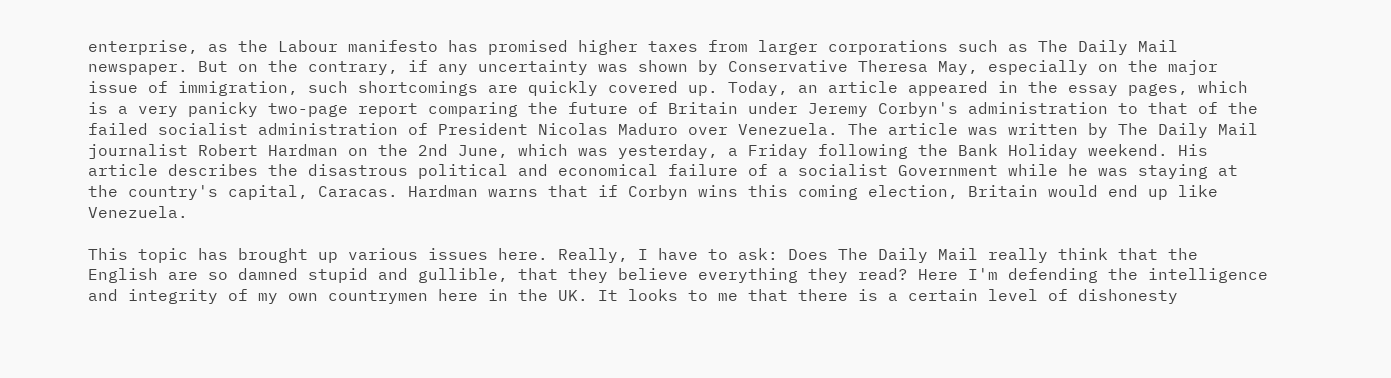enterprise, as the Labour manifesto has promised higher taxes from larger corporations such as The Daily Mail newspaper. But on the contrary, if any uncertainty was shown by Conservative Theresa May, especially on the major issue of immigration, such shortcomings are quickly covered up. Today, an article appeared in the essay pages, which is a very panicky two-page report comparing the future of Britain under Jeremy Corbyn's administration to that of the failed socialist administration of President Nicolas Maduro over Venezuela. The article was written by The Daily Mail journalist Robert Hardman on the 2nd June, which was yesterday, a Friday following the Bank Holiday weekend. His article describes the disastrous political and economical failure of a socialist Government while he was staying at the country's capital, Caracas. Hardman warns that if Corbyn wins this coming election, Britain would end up like Venezuela.

This topic has brought up various issues here. Really, I have to ask: Does The Daily Mail really think that the English are so damned stupid and gullible, that they believe everything they read? Here I'm defending the intelligence and integrity of my own countrymen here in the UK. It looks to me that there is a certain level of dishonesty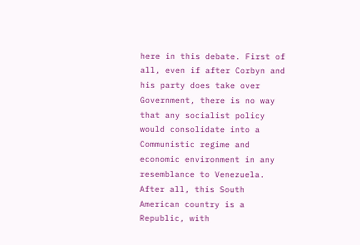here in this debate. First of all, even if after Corbyn and his party does take over Government, there is no way that any socialist policy would consolidate into a Communistic regime and economic environment in any resemblance to Venezuela. After all, this South American country is a Republic, with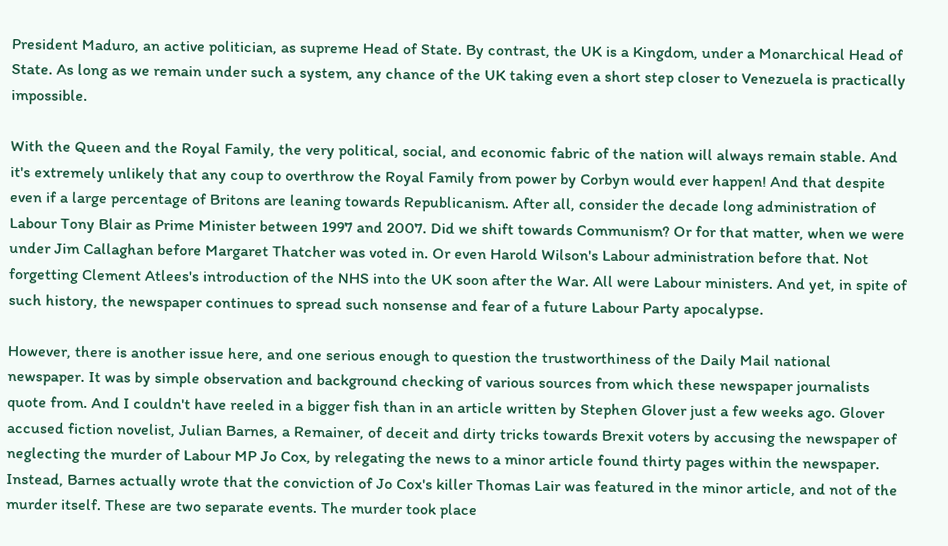President Maduro, an active politician, as supreme Head of State. By contrast, the UK is a Kingdom, under a Monarchical Head of State. As long as we remain under such a system, any chance of the UK taking even a short step closer to Venezuela is practically impossible.

With the Queen and the Royal Family, the very political, social, and economic fabric of the nation will always remain stable. And it's extremely unlikely that any coup to overthrow the Royal Family from power by Corbyn would ever happen! And that despite even if a large percentage of Britons are leaning towards Republicanism. After all, consider the decade long administration of Labour Tony Blair as Prime Minister between 1997 and 2007. Did we shift towards Communism? Or for that matter, when we were under Jim Callaghan before Margaret Thatcher was voted in. Or even Harold Wilson's Labour administration before that. Not forgetting Clement Atlees's introduction of the NHS into the UK soon after the War. All were Labour ministers. And yet, in spite of such history, the newspaper continues to spread such nonsense and fear of a future Labour Party apocalypse.

However, there is another issue here, and one serious enough to question the trustworthiness of the Daily Mail national newspaper. It was by simple observation and background checking of various sources from which these newspaper journalists quote from. And I couldn't have reeled in a bigger fish than in an article written by Stephen Glover just a few weeks ago. Glover accused fiction novelist, Julian Barnes, a Remainer, of deceit and dirty tricks towards Brexit voters by accusing the newspaper of neglecting the murder of Labour MP Jo Cox, by relegating the news to a minor article found thirty pages within the newspaper. Instead, Barnes actually wrote that the conviction of Jo Cox's killer Thomas Lair was featured in the minor article, and not of the murder itself. These are two separate events. The murder took place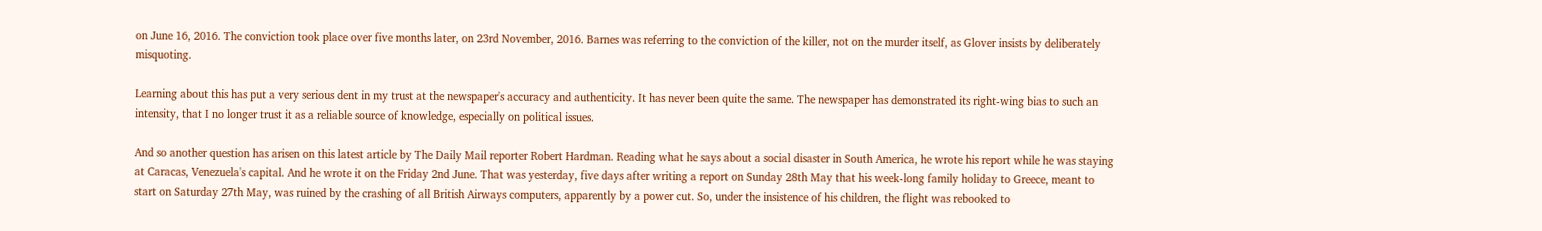on June 16, 2016. The conviction took place over five months later, on 23rd November, 2016. Barnes was referring to the conviction of the killer, not on the murder itself, as Glover insists by deliberately misquoting.

Learning about this has put a very serious dent in my trust at the newspaper's accuracy and authenticity. It has never been quite the same. The newspaper has demonstrated its right-wing bias to such an intensity, that I no longer trust it as a reliable source of knowledge, especially on political issues.

And so another question has arisen on this latest article by The Daily Mail reporter Robert Hardman. Reading what he says about a social disaster in South America, he wrote his report while he was staying at Caracas, Venezuela's capital. And he wrote it on the Friday 2nd June. That was yesterday, five days after writing a report on Sunday 28th May that his week-long family holiday to Greece, meant to start on Saturday 27th May, was ruined by the crashing of all British Airways computers, apparently by a power cut. So, under the insistence of his children, the flight was rebooked to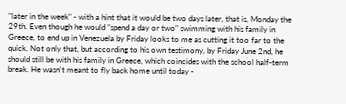"later in the week" - with a hint that it would be two days later, that is, Monday the 29th. Even though he would "spend a day or two" swimming with his family in Greece, to end up in Venezuela by Friday looks to me as cutting it too far to the quick. Not only that, but according to his own testimony, by Friday June 2nd, he should still be with his family in Greece, which coincides with the school half-term break. He wasn't meant to fly back home until today -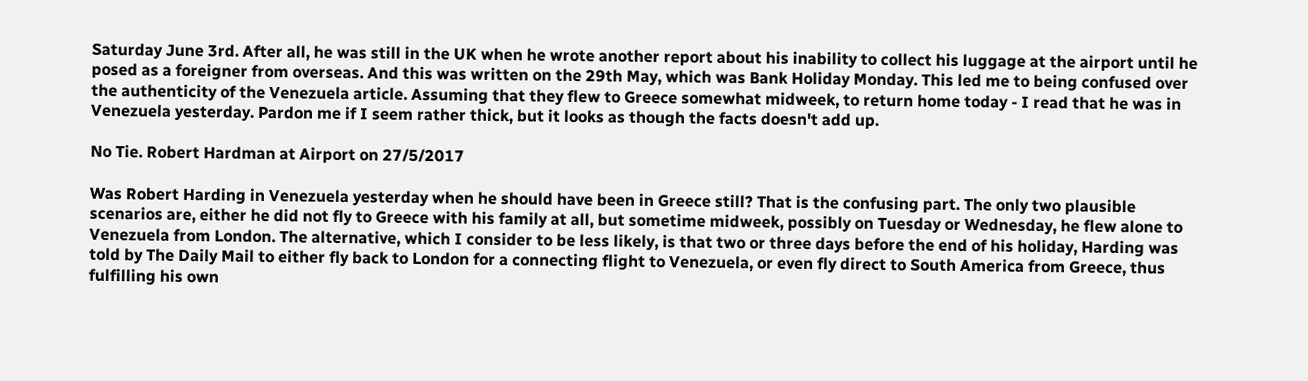Saturday June 3rd. After all, he was still in the UK when he wrote another report about his inability to collect his luggage at the airport until he posed as a foreigner from overseas. And this was written on the 29th May, which was Bank Holiday Monday. This led me to being confused over the authenticity of the Venezuela article. Assuming that they flew to Greece somewhat midweek, to return home today - I read that he was in Venezuela yesterday. Pardon me if I seem rather thick, but it looks as though the facts doesn't add up.

No Tie. Robert Hardman at Airport on 27/5/2017

Was Robert Harding in Venezuela yesterday when he should have been in Greece still? That is the confusing part. The only two plausible scenarios are, either he did not fly to Greece with his family at all, but sometime midweek, possibly on Tuesday or Wednesday, he flew alone to Venezuela from London. The alternative, which I consider to be less likely, is that two or three days before the end of his holiday, Harding was told by The Daily Mail to either fly back to London for a connecting flight to Venezuela, or even fly direct to South America from Greece, thus fulfilling his own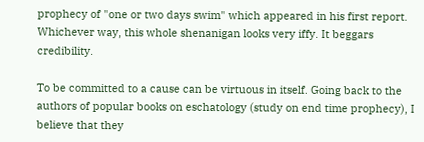prophecy of "one or two days swim" which appeared in his first report. Whichever way, this whole shenanigan looks very iffy. It beggars credibility.

To be committed to a cause can be virtuous in itself. Going back to the authors of popular books on eschatology (study on end time prophecy), I believe that they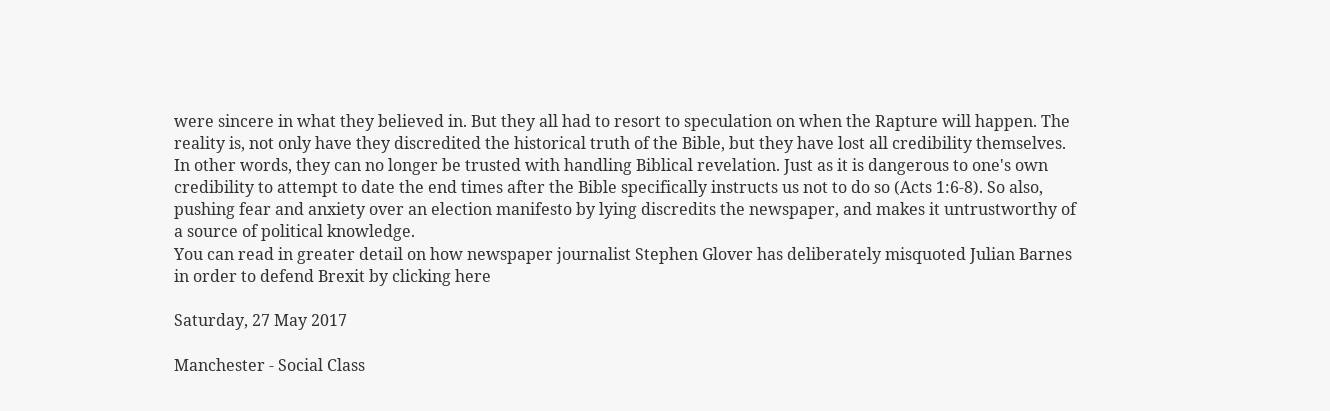were sincere in what they believed in. But they all had to resort to speculation on when the Rapture will happen. The reality is, not only have they discredited the historical truth of the Bible, but they have lost all credibility themselves. In other words, they can no longer be trusted with handling Biblical revelation. Just as it is dangerous to one's own credibility to attempt to date the end times after the Bible specifically instructs us not to do so (Acts 1:6-8). So also, pushing fear and anxiety over an election manifesto by lying discredits the newspaper, and makes it untrustworthy of a source of political knowledge.
You can read in greater detail on how newspaper journalist Stephen Glover has deliberately misquoted Julian Barnes in order to defend Brexit by clicking here

Saturday, 27 May 2017

Manchester - Social Class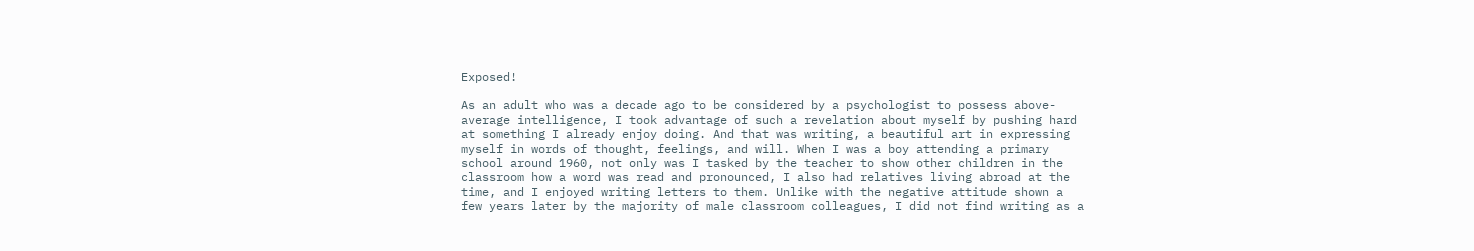Exposed!

As an adult who was a decade ago to be considered by a psychologist to possess above-average intelligence, I took advantage of such a revelation about myself by pushing hard at something I already enjoy doing. And that was writing, a beautiful art in expressing myself in words of thought, feelings, and will. When I was a boy attending a primary school around 1960, not only was I tasked by the teacher to show other children in the classroom how a word was read and pronounced, I also had relatives living abroad at the time, and I enjoyed writing letters to them. Unlike with the negative attitude shown a few years later by the majority of male classroom colleagues, I did not find writing as a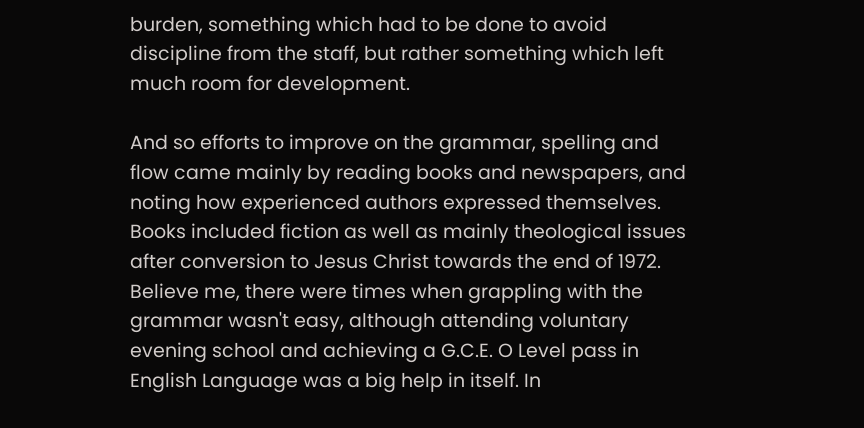burden, something which had to be done to avoid discipline from the staff, but rather something which left much room for development.

And so efforts to improve on the grammar, spelling and flow came mainly by reading books and newspapers, and noting how experienced authors expressed themselves. Books included fiction as well as mainly theological issues after conversion to Jesus Christ towards the end of 1972. Believe me, there were times when grappling with the grammar wasn't easy, although attending voluntary evening school and achieving a G.C.E. O Level pass in English Language was a big help in itself. In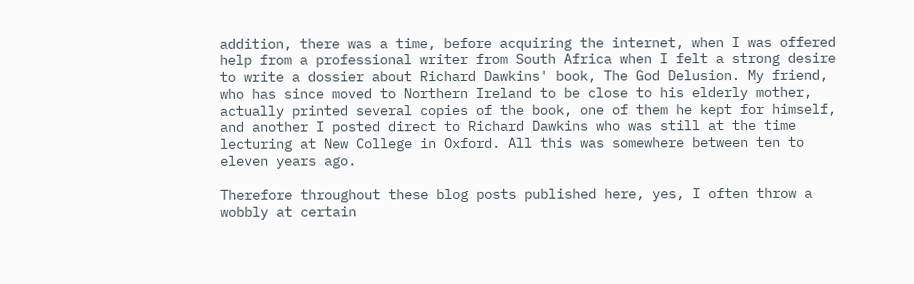addition, there was a time, before acquiring the internet, when I was offered help from a professional writer from South Africa when I felt a strong desire to write a dossier about Richard Dawkins' book, The God Delusion. My friend, who has since moved to Northern Ireland to be close to his elderly mother, actually printed several copies of the book, one of them he kept for himself, and another I posted direct to Richard Dawkins who was still at the time lecturing at New College in Oxford. All this was somewhere between ten to eleven years ago.

Therefore throughout these blog posts published here, yes, I often throw a wobbly at certain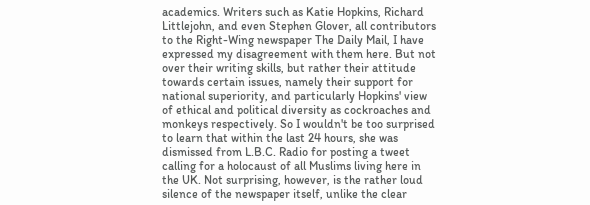academics. Writers such as Katie Hopkins, Richard Littlejohn, and even Stephen Glover, all contributors to the Right-Wing newspaper The Daily Mail, I have expressed my disagreement with them here. But not over their writing skills, but rather their attitude towards certain issues, namely their support for national superiority, and particularly Hopkins' view of ethical and political diversity as cockroaches and monkeys respectively. So I wouldn't be too surprised to learn that within the last 24 hours, she was dismissed from L.B.C. Radio for posting a tweet calling for a holocaust of all Muslims living here in the UK. Not surprising, however, is the rather loud silence of the newspaper itself, unlike the clear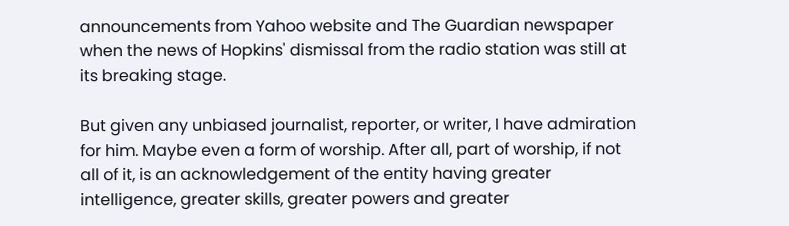announcements from Yahoo website and The Guardian newspaper when the news of Hopkins' dismissal from the radio station was still at its breaking stage.

But given any unbiased journalist, reporter, or writer, I have admiration for him. Maybe even a form of worship. After all, part of worship, if not all of it, is an acknowledgement of the entity having greater intelligence, greater skills, greater powers and greater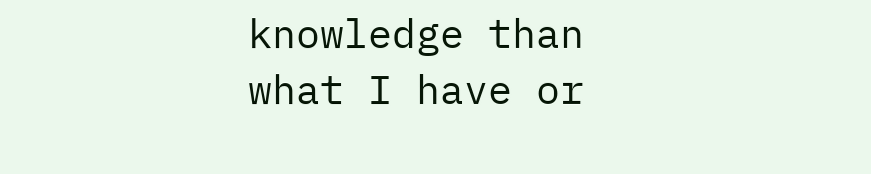knowledge than what I have or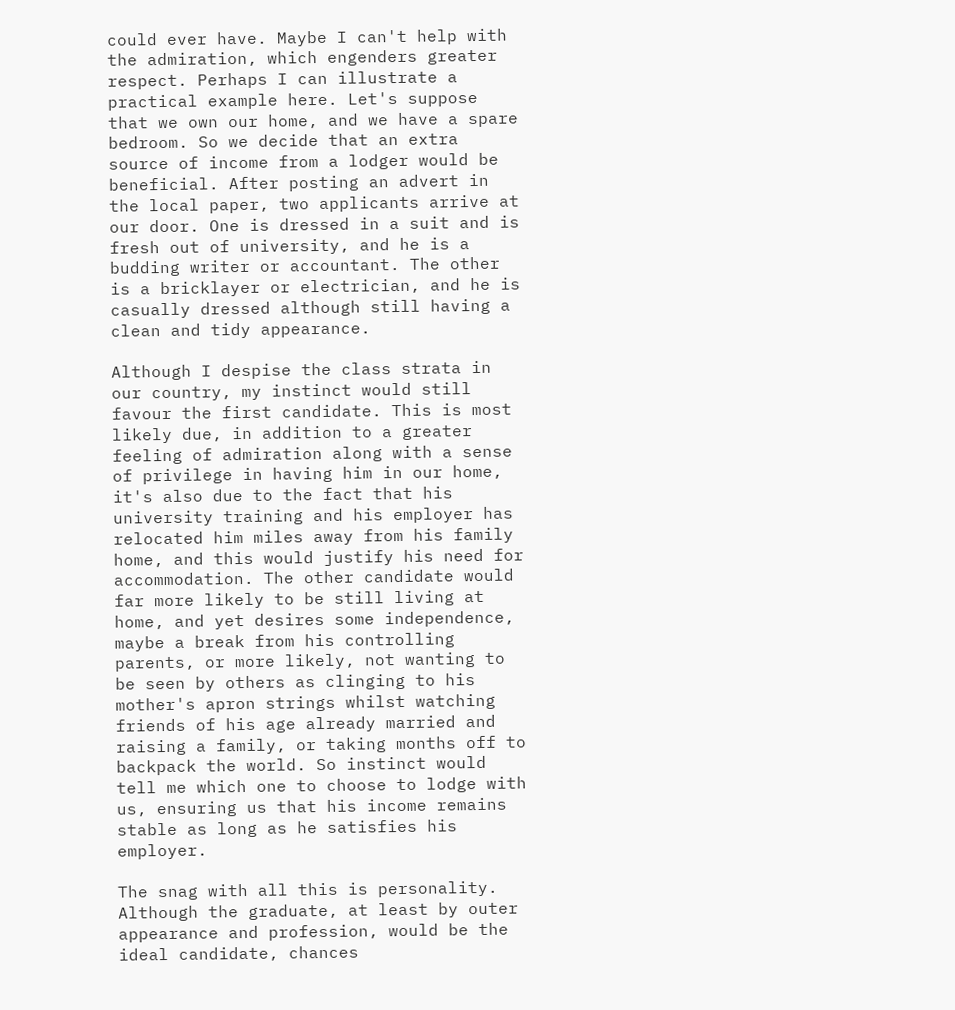could ever have. Maybe I can't help with the admiration, which engenders greater respect. Perhaps I can illustrate a practical example here. Let's suppose that we own our home, and we have a spare bedroom. So we decide that an extra source of income from a lodger would be beneficial. After posting an advert in the local paper, two applicants arrive at our door. One is dressed in a suit and is fresh out of university, and he is a budding writer or accountant. The other is a bricklayer or electrician, and he is casually dressed although still having a clean and tidy appearance.

Although I despise the class strata in our country, my instinct would still favour the first candidate. This is most likely due, in addition to a greater feeling of admiration along with a sense of privilege in having him in our home, it's also due to the fact that his university training and his employer has relocated him miles away from his family home, and this would justify his need for accommodation. The other candidate would far more likely to be still living at home, and yet desires some independence, maybe a break from his controlling parents, or more likely, not wanting to be seen by others as clinging to his mother's apron strings whilst watching friends of his age already married and raising a family, or taking months off to backpack the world. So instinct would tell me which one to choose to lodge with us, ensuring us that his income remains stable as long as he satisfies his employer.

The snag with all this is personality. Although the graduate, at least by outer appearance and profession, would be the ideal candidate, chances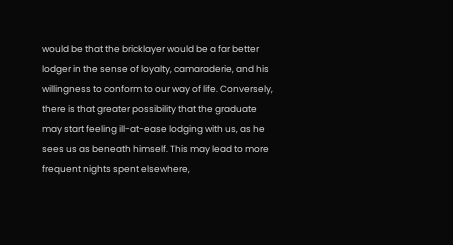would be that the bricklayer would be a far better lodger in the sense of loyalty, camaraderie, and his willingness to conform to our way of life. Conversely, there is that greater possibility that the graduate may start feeling ill-at-ease lodging with us, as he sees us as beneath himself. This may lead to more frequent nights spent elsewhere,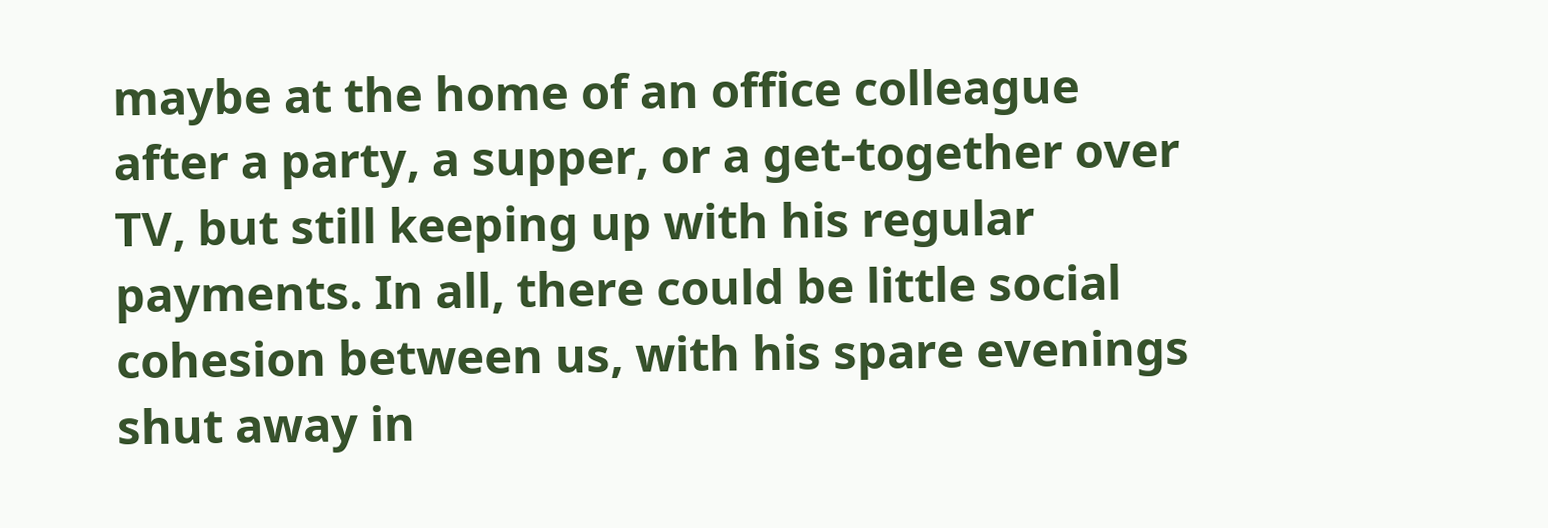maybe at the home of an office colleague after a party, a supper, or a get-together over TV, but still keeping up with his regular payments. In all, there could be little social cohesion between us, with his spare evenings shut away in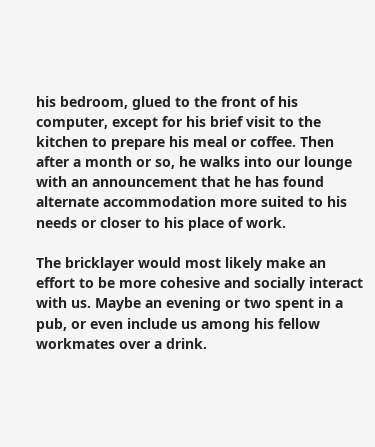his bedroom, glued to the front of his computer, except for his brief visit to the kitchen to prepare his meal or coffee. Then after a month or so, he walks into our lounge with an announcement that he has found alternate accommodation more suited to his needs or closer to his place of work.

The bricklayer would most likely make an effort to be more cohesive and socially interact with us. Maybe an evening or two spent in a pub, or even include us among his fellow workmates over a drink.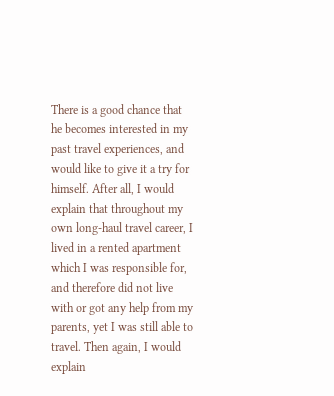There is a good chance that he becomes interested in my past travel experiences, and would like to give it a try for himself. After all, I would explain that throughout my own long-haul travel career, I lived in a rented apartment which I was responsible for, and therefore did not live with or got any help from my parents, yet I was still able to travel. Then again, I would explain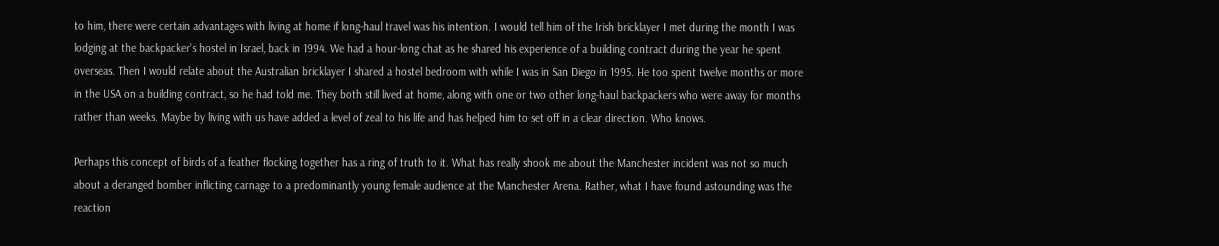to him, there were certain advantages with living at home if long-haul travel was his intention. I would tell him of the Irish bricklayer I met during the month I was lodging at the backpacker's hostel in Israel, back in 1994. We had a hour-long chat as he shared his experience of a building contract during the year he spent overseas. Then I would relate about the Australian bricklayer I shared a hostel bedroom with while I was in San Diego in 1995. He too spent twelve months or more in the USA on a building contract, so he had told me. They both still lived at home, along with one or two other long-haul backpackers who were away for months rather than weeks. Maybe by living with us have added a level of zeal to his life and has helped him to set off in a clear direction. Who knows.

Perhaps this concept of birds of a feather flocking together has a ring of truth to it. What has really shook me about the Manchester incident was not so much about a deranged bomber inflicting carnage to a predominantly young female audience at the Manchester Arena. Rather, what I have found astounding was the reaction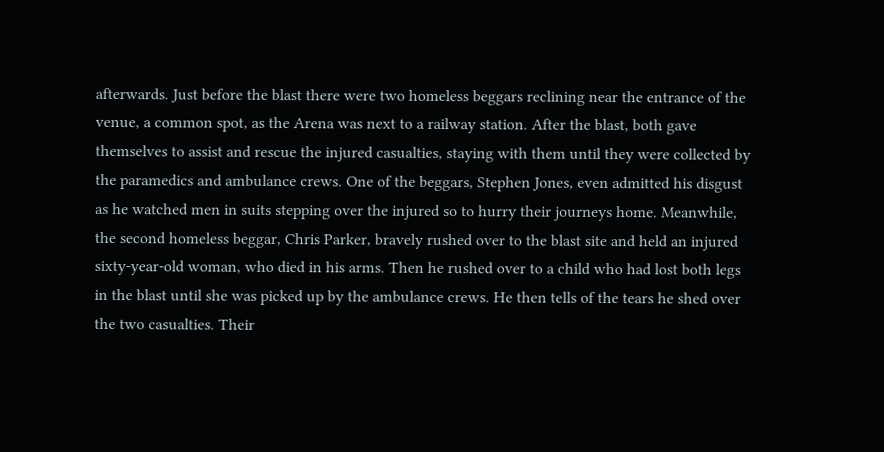afterwards. Just before the blast there were two homeless beggars reclining near the entrance of the venue, a common spot, as the Arena was next to a railway station. After the blast, both gave themselves to assist and rescue the injured casualties, staying with them until they were collected by the paramedics and ambulance crews. One of the beggars, Stephen Jones, even admitted his disgust as he watched men in suits stepping over the injured so to hurry their journeys home. Meanwhile, the second homeless beggar, Chris Parker, bravely rushed over to the blast site and held an injured sixty-year-old woman, who died in his arms. Then he rushed over to a child who had lost both legs in the blast until she was picked up by the ambulance crews. He then tells of the tears he shed over the two casualties. Their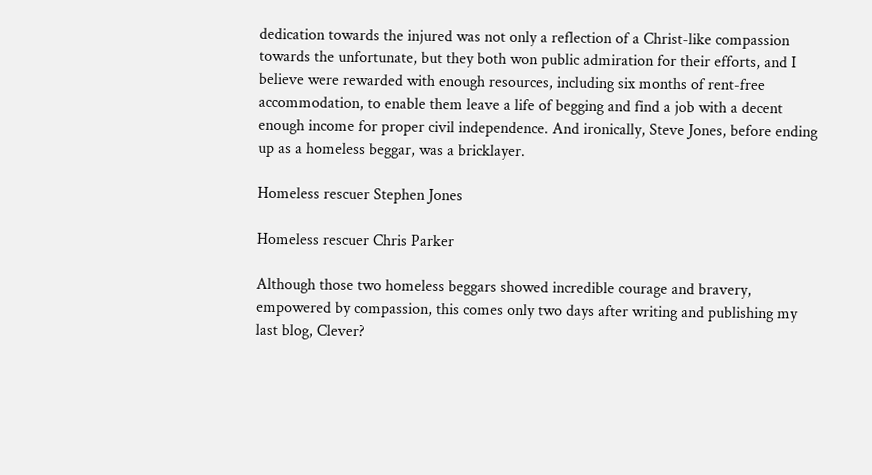dedication towards the injured was not only a reflection of a Christ-like compassion towards the unfortunate, but they both won public admiration for their efforts, and I believe were rewarded with enough resources, including six months of rent-free accommodation, to enable them leave a life of begging and find a job with a decent enough income for proper civil independence. And ironically, Steve Jones, before ending up as a homeless beggar, was a bricklayer.

Homeless rescuer Stephen Jones

Homeless rescuer Chris Parker

Although those two homeless beggars showed incredible courage and bravery, empowered by compassion, this comes only two days after writing and publishing my last blog, Clever?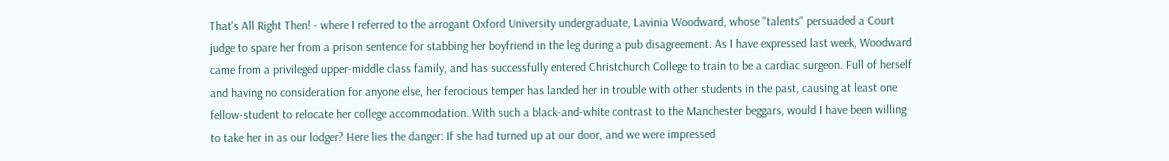That's All Right Then! - where I referred to the arrogant Oxford University undergraduate, Lavinia Woodward, whose "talents" persuaded a Court judge to spare her from a prison sentence for stabbing her boyfriend in the leg during a pub disagreement. As I have expressed last week, Woodward came from a privileged upper-middle class family, and has successfully entered Christchurch College to train to be a cardiac surgeon. Full of herself and having no consideration for anyone else, her ferocious temper has landed her in trouble with other students in the past, causing at least one fellow-student to relocate her college accommodation. With such a black-and-white contrast to the Manchester beggars, would I have been willing to take her in as our lodger? Here lies the danger: If she had turned up at our door, and we were impressed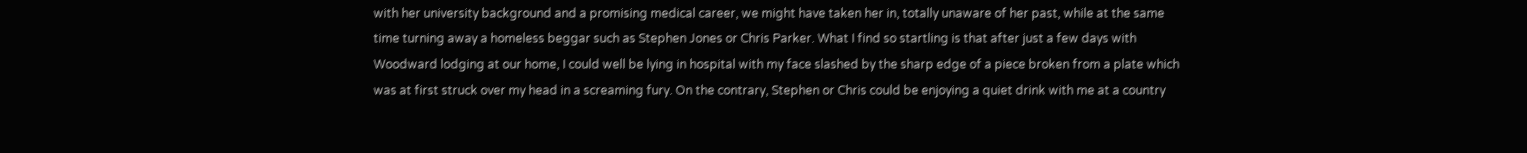with her university background and a promising medical career, we might have taken her in, totally unaware of her past, while at the same time turning away a homeless beggar such as Stephen Jones or Chris Parker. What I find so startling is that after just a few days with Woodward lodging at our home, I could well be lying in hospital with my face slashed by the sharp edge of a piece broken from a plate which was at first struck over my head in a screaming fury. On the contrary, Stephen or Chris could be enjoying a quiet drink with me at a country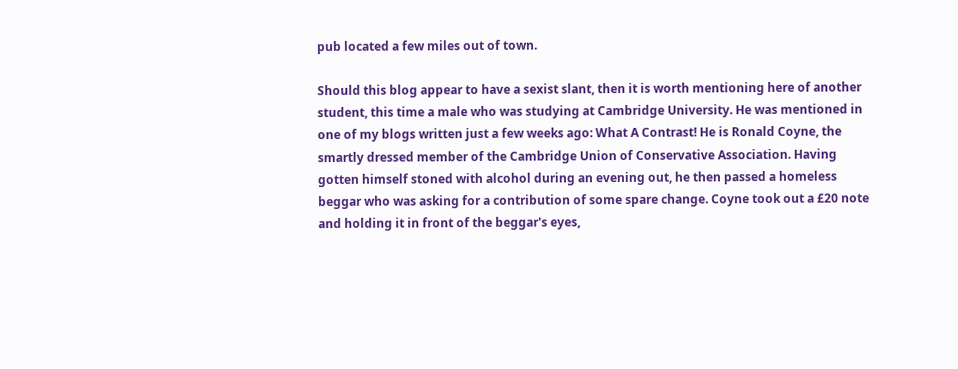pub located a few miles out of town.

Should this blog appear to have a sexist slant, then it is worth mentioning here of another student, this time a male who was studying at Cambridge University. He was mentioned in one of my blogs written just a few weeks ago: What A Contrast! He is Ronald Coyne, the smartly dressed member of the Cambridge Union of Conservative Association. Having gotten himself stoned with alcohol during an evening out, he then passed a homeless beggar who was asking for a contribution of some spare change. Coyne took out a £20 note and holding it in front of the beggar's eyes,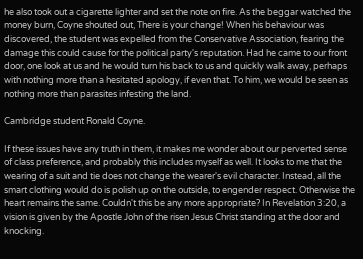he also took out a cigarette lighter and set the note on fire. As the beggar watched the money burn, Coyne shouted out, There is your change! When his behaviour was discovered, the student was expelled from the Conservative Association, fearing the damage this could cause for the political party's reputation. Had he came to our front door, one look at us and he would turn his back to us and quickly walk away, perhaps with nothing more than a hesitated apology, if even that. To him, we would be seen as nothing more than parasites infesting the land.

Cambridge student Ronald Coyne.

If these issues have any truth in them, it makes me wonder about our perverted sense of class preference, and probably this includes myself as well. It looks to me that the wearing of a suit and tie does not change the wearer's evil character. Instead, all the smart clothing would do is polish up on the outside, to engender respect. Otherwise the heart remains the same. Couldn't this be any more appropriate? In Revelation 3:20, a vision is given by the Apostle John of the risen Jesus Christ standing at the door and knocking.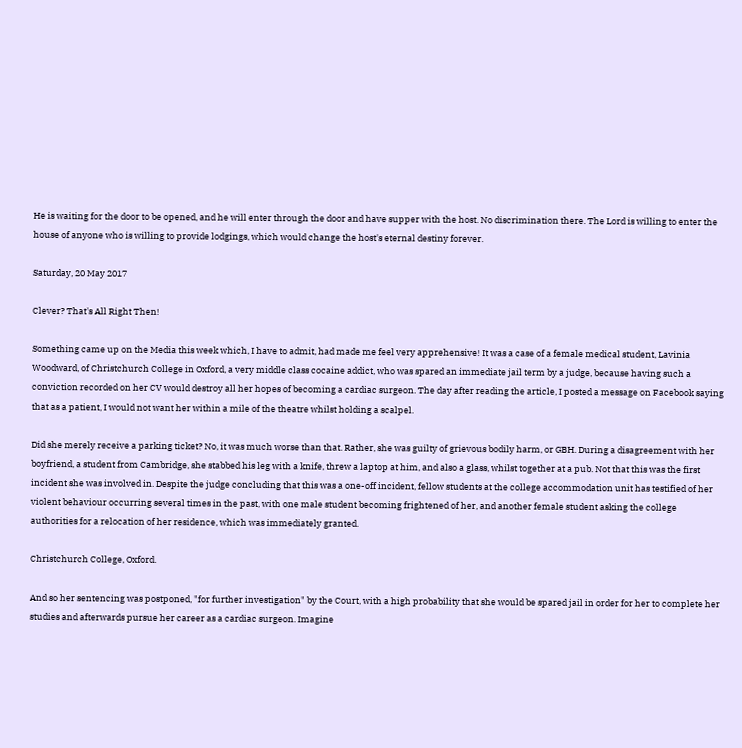He is waiting for the door to be opened, and he will enter through the door and have supper with the host. No discrimination there. The Lord is willing to enter the house of anyone who is willing to provide lodgings, which would change the host's eternal destiny forever.

Saturday, 20 May 2017

Clever? That's All Right Then!

Something came up on the Media this week which, I have to admit, had made me feel very apprehensive! It was a case of a female medical student, Lavinia Woodward, of Christchurch College in Oxford, a very middle class cocaine addict, who was spared an immediate jail term by a judge, because having such a conviction recorded on her CV would destroy all her hopes of becoming a cardiac surgeon. The day after reading the article, I posted a message on Facebook saying that as a patient, I would not want her within a mile of the theatre whilst holding a scalpel.

Did she merely receive a parking ticket? No, it was much worse than that. Rather, she was guilty of grievous bodily harm, or GBH. During a disagreement with her boyfriend, a student from Cambridge, she stabbed his leg with a knife, threw a laptop at him, and also a glass, whilst together at a pub. Not that this was the first incident she was involved in. Despite the judge concluding that this was a one-off incident, fellow students at the college accommodation unit has testified of her violent behaviour occurring several times in the past, with one male student becoming frightened of her, and another female student asking the college authorities for a relocation of her residence, which was immediately granted.

Christchurch College, Oxford.

And so her sentencing was postponed, "for further investigation" by the Court, with a high probability that she would be spared jail in order for her to complete her studies and afterwards pursue her career as a cardiac surgeon. Imagine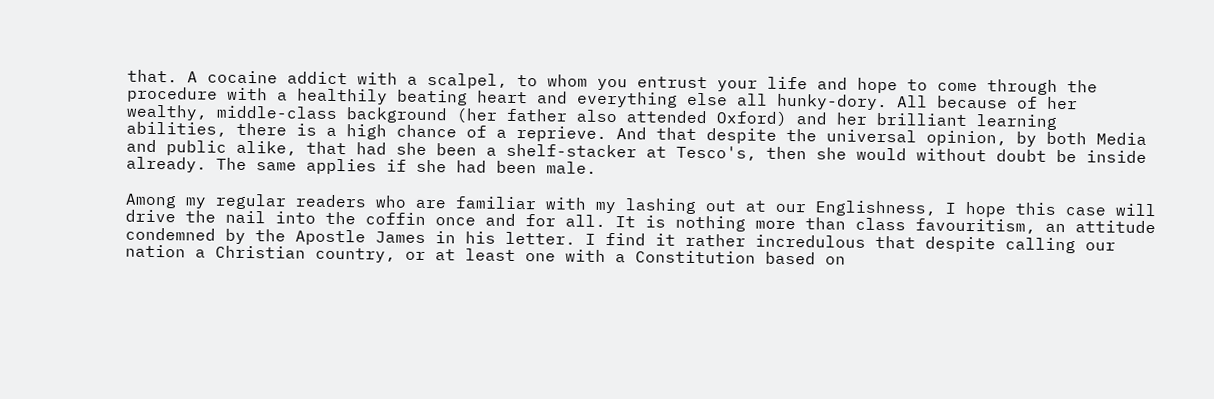that. A cocaine addict with a scalpel, to whom you entrust your life and hope to come through the procedure with a healthily beating heart and everything else all hunky-dory. All because of her wealthy, middle-class background (her father also attended Oxford) and her brilliant learning abilities, there is a high chance of a reprieve. And that despite the universal opinion, by both Media and public alike, that had she been a shelf-stacker at Tesco's, then she would without doubt be inside already. The same applies if she had been male.

Among my regular readers who are familiar with my lashing out at our Englishness, I hope this case will drive the nail into the coffin once and for all. It is nothing more than class favouritism, an attitude condemned by the Apostle James in his letter. I find it rather incredulous that despite calling our nation a Christian country, or at least one with a Constitution based on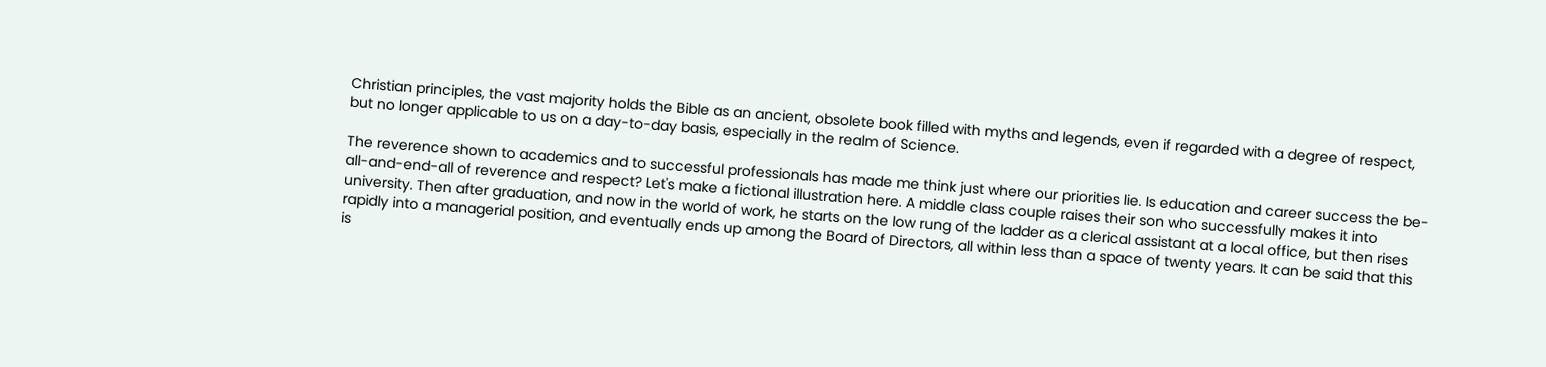Christian principles, the vast majority holds the Bible as an ancient, obsolete book filled with myths and legends, even if regarded with a degree of respect, but no longer applicable to us on a day-to-day basis, especially in the realm of Science.

The reverence shown to academics and to successful professionals has made me think just where our priorities lie. Is education and career success the be-all-and-end-all of reverence and respect? Let's make a fictional illustration here. A middle class couple raises their son who successfully makes it into university. Then after graduation, and now in the world of work, he starts on the low rung of the ladder as a clerical assistant at a local office, but then rises rapidly into a managerial position, and eventually ends up among the Board of Directors, all within less than a space of twenty years. It can be said that this is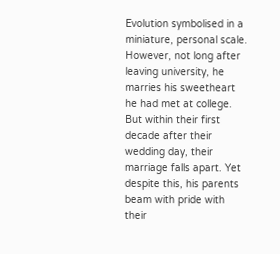Evolution symbolised in a miniature, personal scale. However, not long after leaving university, he marries his sweetheart he had met at college. But within their first decade after their wedding day, their marriage falls apart. Yet despite this, his parents beam with pride with their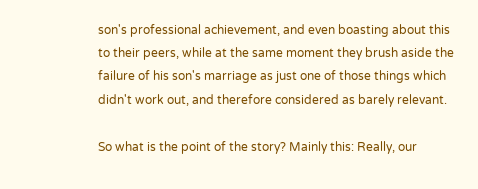son's professional achievement, and even boasting about this to their peers, while at the same moment they brush aside the failure of his son's marriage as just one of those things which didn't work out, and therefore considered as barely relevant.

So what is the point of the story? Mainly this: Really, our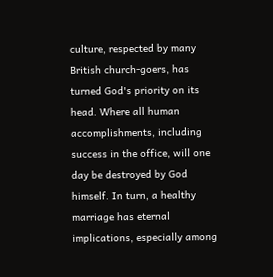culture, respected by many British church-goers, has turned God's priority on its head. Where all human accomplishments, including success in the office, will one day be destroyed by God himself. In turn, a healthy marriage has eternal implications, especially among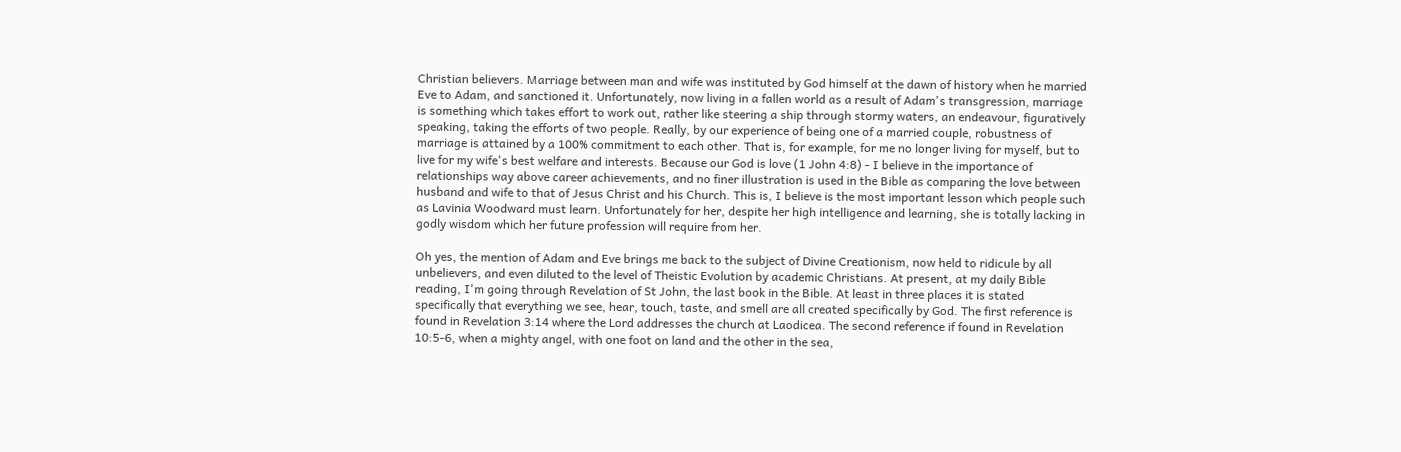Christian believers. Marriage between man and wife was instituted by God himself at the dawn of history when he married Eve to Adam, and sanctioned it. Unfortunately, now living in a fallen world as a result of Adam's transgression, marriage is something which takes effort to work out, rather like steering a ship through stormy waters, an endeavour, figuratively speaking, taking the efforts of two people. Really, by our experience of being one of a married couple, robustness of marriage is attained by a 100% commitment to each other. That is, for example, for me no longer living for myself, but to live for my wife's best welfare and interests. Because our God is love (1 John 4:8) - I believe in the importance of relationships way above career achievements, and no finer illustration is used in the Bible as comparing the love between husband and wife to that of Jesus Christ and his Church. This is, I believe is the most important lesson which people such as Lavinia Woodward must learn. Unfortunately for her, despite her high intelligence and learning, she is totally lacking in godly wisdom which her future profession will require from her.

Oh yes, the mention of Adam and Eve brings me back to the subject of Divine Creationism, now held to ridicule by all unbelievers, and even diluted to the level of Theistic Evolution by academic Christians. At present, at my daily Bible reading, I'm going through Revelation of St John, the last book in the Bible. At least in three places it is stated specifically that everything we see, hear, touch, taste, and smell are all created specifically by God. The first reference is found in Revelation 3:14 where the Lord addresses the church at Laodicea. The second reference if found in Revelation 10:5-6, when a mighty angel, with one foot on land and the other in the sea,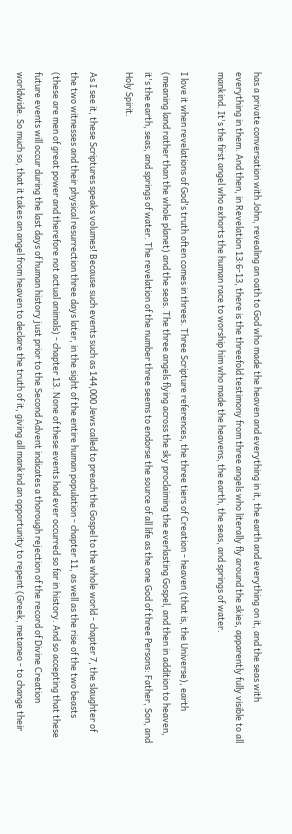has a private conversation with John, revealing an oath to God who made the heaven and everything in it, the earth and everything on it, and the seas with everything in them. And then, in Revelation 13:6-13, there is the threefold testimony from three angels who literally fly around the skies, apparently fully visible to all mankind. It's the first angel who exhorts the human race to worship him who made the heavens, the earth, the seas, and springs of water.

I love it when revelations of God's truth often comes in threes. Three Scripture references, the three tiers of Creation - heaven (that is, the Universe), earth (meaning land rather than the whole planet) and the seas. The three angels flying across the sky proclaiming the everlasting Gospel, and then in addition to heaven, it's the earth, seas, and springs of water. The revelation of the number three seems to endorse the source of all life as the one God of three Persons: Father, Son, and Holy Spirit.

As I see it, these Scriptures speaks volumes! Because such events such as 144,000 Jews called to preach the Gospel to the whole world - chapter 7, the slaughter of the two witnesses and their physical resurrection three days later, in the sight of the entire human population - chapter 11, as well as the rise of the two beasts (these are men of great power and therefore not actual animals) - chapter 13. None of these events had ever occurred so far in history. And so accepting that these future events will occur during the last days of human history just prior to the Second Advent indicates a thorough rejection of the record of Divine Creation worldwide. So much so, that it takes an angel from heaven to declare the truth of it, giving all mankind an opportunity to repent (Greek, metaneo - to change their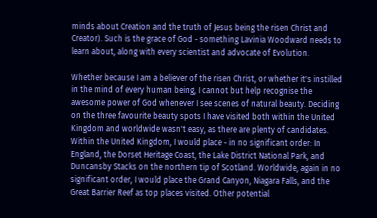minds about Creation and the truth of Jesus being the risen Christ and Creator). Such is the grace of God - something Lavinia Woodward needs to learn about, along with every scientist and advocate of Evolution.

Whether because I am a believer of the risen Christ, or whether it's instilled in the mind of every human being, I cannot but help recognise the awesome power of God whenever I see scenes of natural beauty. Deciding on the three favourite beauty spots I have visited both within the United Kingdom and worldwide wasn't easy, as there are plenty of candidates. Within the United Kingdom, I would place - in no significant order: In England, the Dorset Heritage Coast, the Lake District National Park, and Duncansby Stacks on the northern tip of Scotland. Worldwide, again in no significant order, I would place the Grand Canyon, Niagara Falls, and the Great Barrier Reef as top places visited. Other potential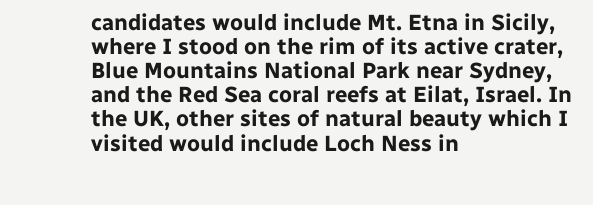candidates would include Mt. Etna in Sicily, where I stood on the rim of its active crater, Blue Mountains National Park near Sydney, and the Red Sea coral reefs at Eilat, Israel. In the UK, other sites of natural beauty which I visited would include Loch Ness in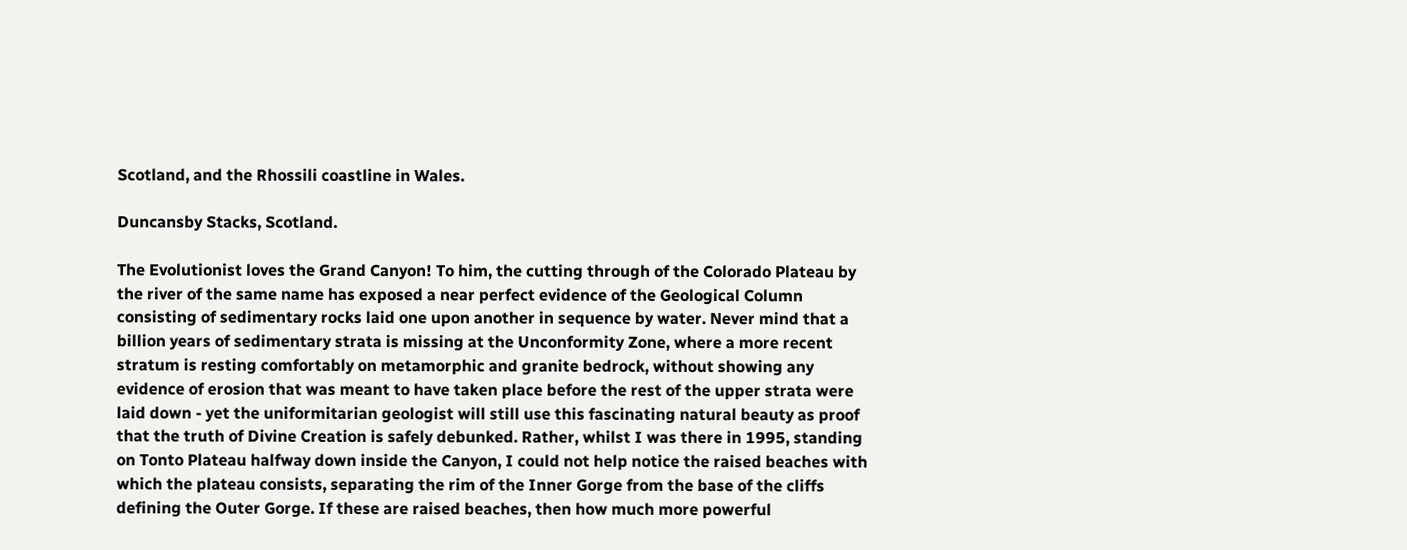Scotland, and the Rhossili coastline in Wales.

Duncansby Stacks, Scotland.

The Evolutionist loves the Grand Canyon! To him, the cutting through of the Colorado Plateau by the river of the same name has exposed a near perfect evidence of the Geological Column consisting of sedimentary rocks laid one upon another in sequence by water. Never mind that a billion years of sedimentary strata is missing at the Unconformity Zone, where a more recent stratum is resting comfortably on metamorphic and granite bedrock, without showing any evidence of erosion that was meant to have taken place before the rest of the upper strata were laid down - yet the uniformitarian geologist will still use this fascinating natural beauty as proof that the truth of Divine Creation is safely debunked. Rather, whilst I was there in 1995, standing on Tonto Plateau halfway down inside the Canyon, I could not help notice the raised beaches with which the plateau consists, separating the rim of the Inner Gorge from the base of the cliffs defining the Outer Gorge. If these are raised beaches, then how much more powerful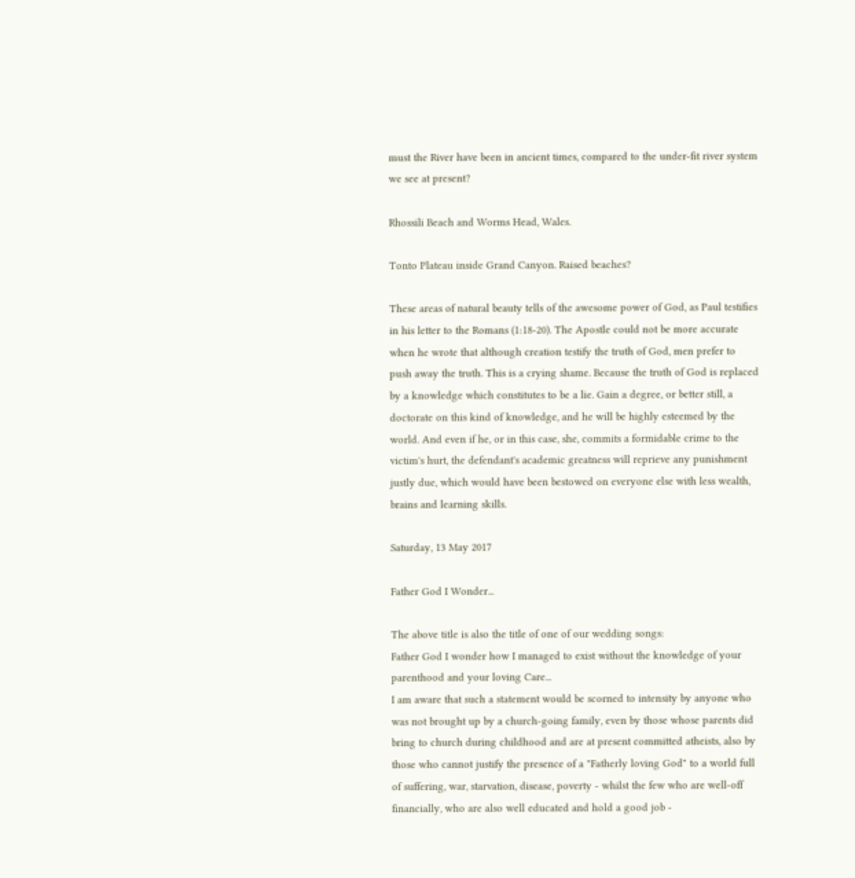must the River have been in ancient times, compared to the under-fit river system we see at present?

Rhossili Beach and Worms Head, Wales.

Tonto Plateau inside Grand Canyon. Raised beaches?

These areas of natural beauty tells of the awesome power of God, as Paul testifies in his letter to the Romans (1:18-20). The Apostle could not be more accurate when he wrote that although creation testify the truth of God, men prefer to push away the truth. This is a crying shame. Because the truth of God is replaced by a knowledge which constitutes to be a lie. Gain a degree, or better still, a doctorate on this kind of knowledge, and he will be highly esteemed by the world. And even if he, or in this case, she, commits a formidable crime to the victim's hurt, the defendant's academic greatness will reprieve any punishment justly due, which would have been bestowed on everyone else with less wealth, brains and learning skills.

Saturday, 13 May 2017

Father God I Wonder...

The above title is also the title of one of our wedding songs:
Father God I wonder how I managed to exist without the knowledge of your parenthood and your loving Care...
I am aware that such a statement would be scorned to intensity by anyone who was not brought up by a church-going family, even by those whose parents did bring to church during childhood and are at present committed atheists, also by those who cannot justify the presence of a "Fatherly loving God" to a world full of suffering, war, starvation, disease, poverty - whilst the few who are well-off financially, who are also well educated and hold a good job -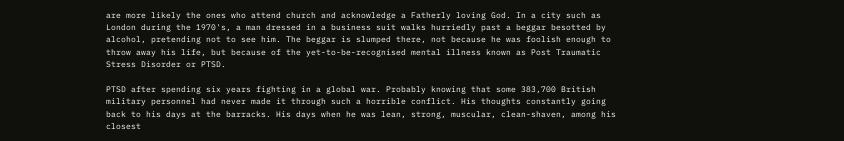are more likely the ones who attend church and acknowledge a Fatherly loving God. In a city such as London during the 1970's, a man dressed in a business suit walks hurriedly past a beggar besotted by alcohol, pretending not to see him. The beggar is slumped there, not because he was foolish enough to throw away his life, but because of the yet-to-be-recognised mental illness known as Post Traumatic Stress Disorder or PTSD.

PTSD after spending six years fighting in a global war. Probably knowing that some 383,700 British military personnel had never made it through such a horrible conflict. His thoughts constantly going back to his days at the barracks. His days when he was lean, strong, muscular, clean-shaven, among his closest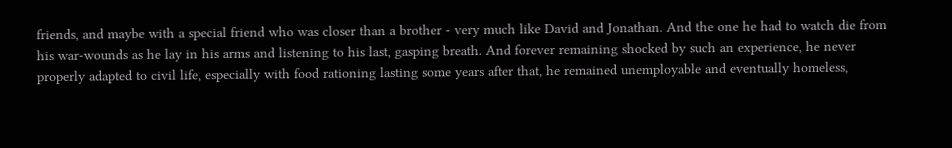friends, and maybe with a special friend who was closer than a brother - very much like David and Jonathan. And the one he had to watch die from his war-wounds as he lay in his arms and listening to his last, gasping breath. And forever remaining shocked by such an experience, he never properly adapted to civil life, especially with food rationing lasting some years after that, he remained unemployable and eventually homeless,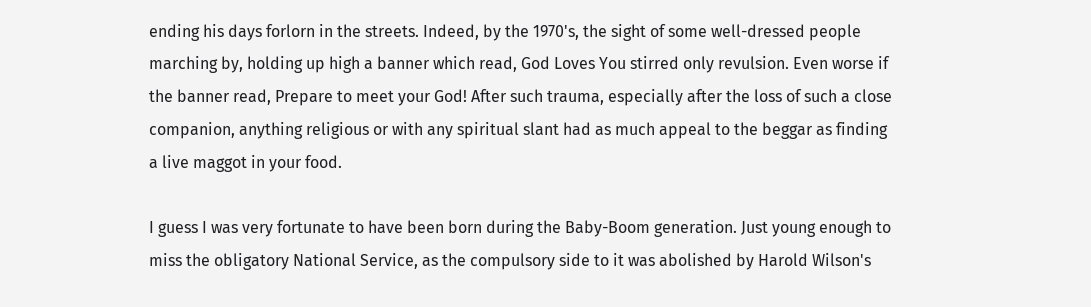ending his days forlorn in the streets. Indeed, by the 1970's, the sight of some well-dressed people marching by, holding up high a banner which read, God Loves You stirred only revulsion. Even worse if the banner read, Prepare to meet your God! After such trauma, especially after the loss of such a close companion, anything religious or with any spiritual slant had as much appeal to the beggar as finding a live maggot in your food.

I guess I was very fortunate to have been born during the Baby-Boom generation. Just young enough to miss the obligatory National Service, as the compulsory side to it was abolished by Harold Wilson's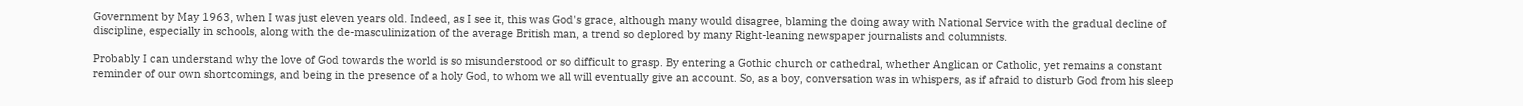Government by May 1963, when I was just eleven years old. Indeed, as I see it, this was God's grace, although many would disagree, blaming the doing away with National Service with the gradual decline of discipline, especially in schools, along with the de-masculinization of the average British man, a trend so deplored by many Right-leaning newspaper journalists and columnists.

Probably I can understand why the love of God towards the world is so misunderstood or so difficult to grasp. By entering a Gothic church or cathedral, whether Anglican or Catholic, yet remains a constant reminder of our own shortcomings, and being in the presence of a holy God, to whom we all will eventually give an account. So, as a boy, conversation was in whispers, as if afraid to disturb God from his sleep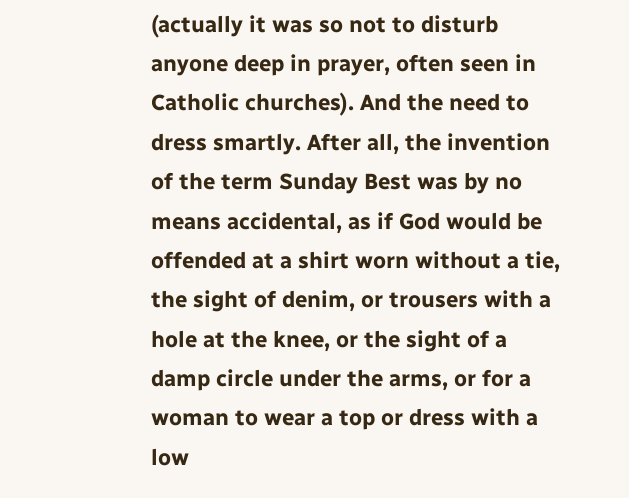(actually it was so not to disturb anyone deep in prayer, often seen in Catholic churches). And the need to dress smartly. After all, the invention of the term Sunday Best was by no means accidental, as if God would be offended at a shirt worn without a tie, the sight of denim, or trousers with a hole at the knee, or the sight of a damp circle under the arms, or for a woman to wear a top or dress with a low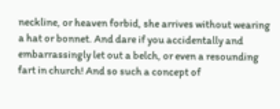neckline, or heaven forbid, she arrives without wearing a hat or bonnet. And dare if you accidentally and embarrassingly let out a belch, or even a resounding fart in church! And so such a concept of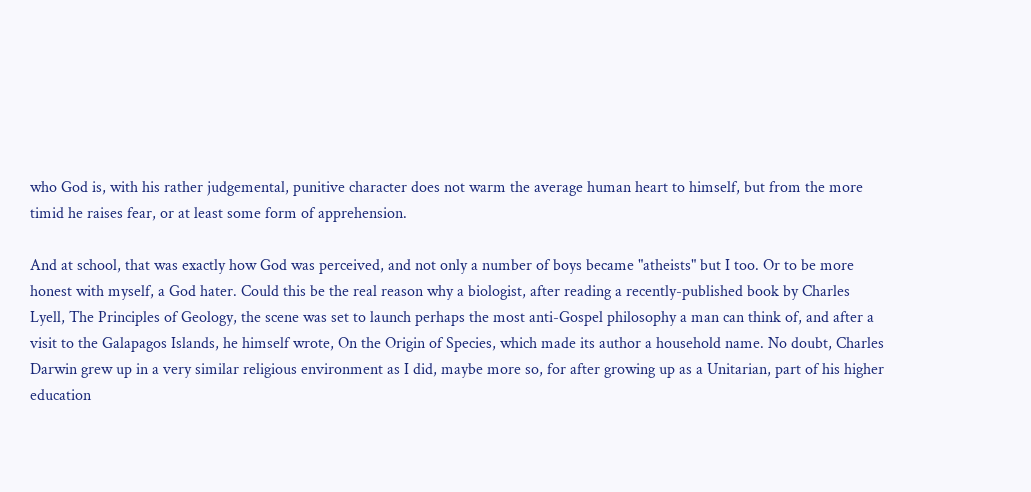who God is, with his rather judgemental, punitive character does not warm the average human heart to himself, but from the more timid he raises fear, or at least some form of apprehension.

And at school, that was exactly how God was perceived, and not only a number of boys became "atheists" but I too. Or to be more honest with myself, a God hater. Could this be the real reason why a biologist, after reading a recently-published book by Charles Lyell, The Principles of Geology, the scene was set to launch perhaps the most anti-Gospel philosophy a man can think of, and after a visit to the Galapagos Islands, he himself wrote, On the Origin of Species, which made its author a household name. No doubt, Charles Darwin grew up in a very similar religious environment as I did, maybe more so, for after growing up as a Unitarian, part of his higher education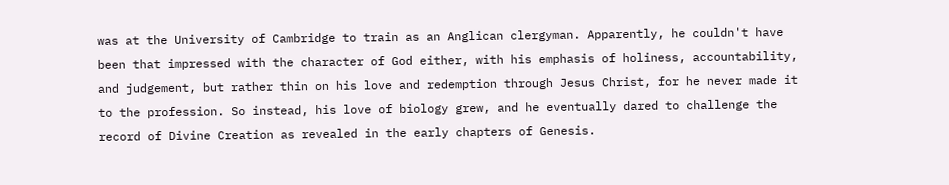was at the University of Cambridge to train as an Anglican clergyman. Apparently, he couldn't have been that impressed with the character of God either, with his emphasis of holiness, accountability, and judgement, but rather thin on his love and redemption through Jesus Christ, for he never made it to the profession. So instead, his love of biology grew, and he eventually dared to challenge the record of Divine Creation as revealed in the early chapters of Genesis.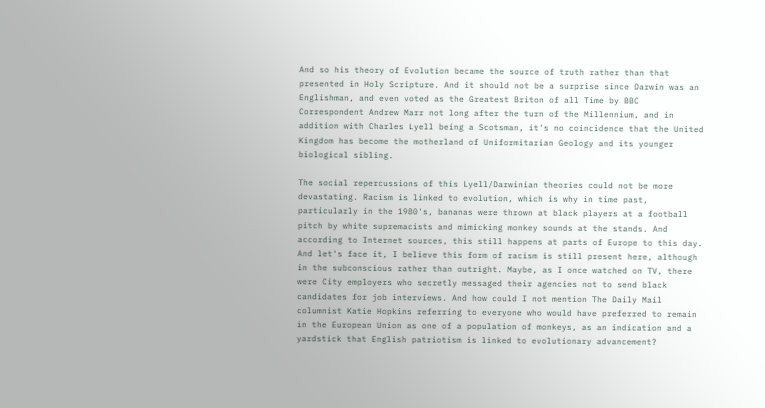And so his theory of Evolution became the source of truth rather than that presented in Holy Scripture. And it should not be a surprise since Darwin was an Englishman, and even voted as the Greatest Briton of all Time by BBC Correspondent Andrew Marr not long after the turn of the Millennium, and in addition with Charles Lyell being a Scotsman, it's no coincidence that the United Kingdom has become the motherland of Uniformitarian Geology and its younger biological sibling.

The social repercussions of this Lyell/Darwinian theories could not be more devastating. Racism is linked to evolution, which is why in time past, particularly in the 1980's, bananas were thrown at black players at a football pitch by white supremacists and mimicking monkey sounds at the stands. And according to Internet sources, this still happens at parts of Europe to this day. And let's face it, I believe this form of racism is still present here, although in the subconscious rather than outright. Maybe, as I once watched on TV, there were City employers who secretly messaged their agencies not to send black candidates for job interviews. And how could I not mention The Daily Mail columnist Katie Hopkins referring to everyone who would have preferred to remain in the European Union as one of a population of monkeys, as an indication and a yardstick that English patriotism is linked to evolutionary advancement?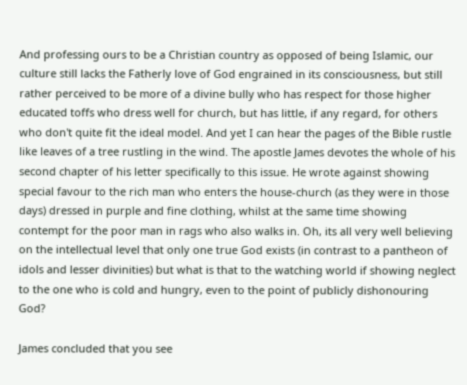And professing ours to be a Christian country as opposed of being Islamic, our culture still lacks the Fatherly love of God engrained in its consciousness, but still rather perceived to be more of a divine bully who has respect for those higher educated toffs who dress well for church, but has little, if any regard, for others who don't quite fit the ideal model. And yet I can hear the pages of the Bible rustle like leaves of a tree rustling in the wind. The apostle James devotes the whole of his second chapter of his letter specifically to this issue. He wrote against showing special favour to the rich man who enters the house-church (as they were in those days) dressed in purple and fine clothing, whilst at the same time showing contempt for the poor man in rags who also walks in. Oh, its all very well believing on the intellectual level that only one true God exists (in contrast to a pantheon of idols and lesser divinities) but what is that to the watching world if showing neglect to the one who is cold and hungry, even to the point of publicly dishonouring God?

James concluded that you see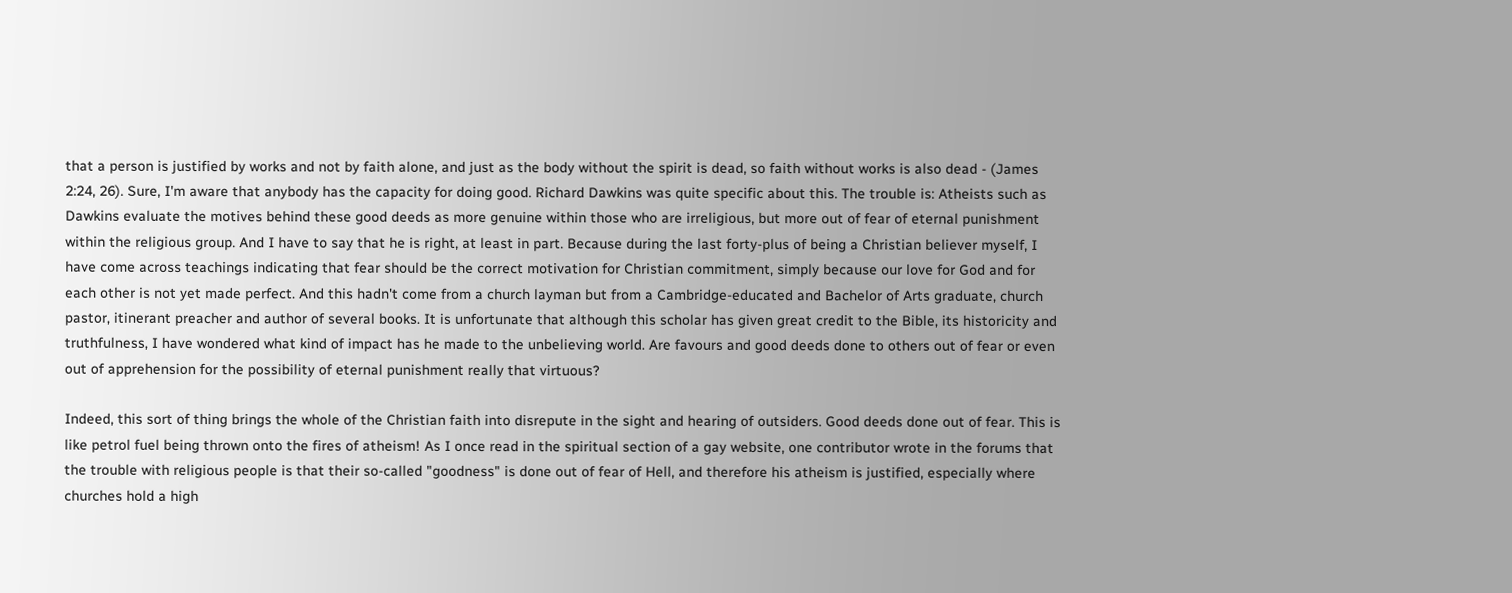that a person is justified by works and not by faith alone, and just as the body without the spirit is dead, so faith without works is also dead - (James 2:24, 26). Sure, I'm aware that anybody has the capacity for doing good. Richard Dawkins was quite specific about this. The trouble is: Atheists such as Dawkins evaluate the motives behind these good deeds as more genuine within those who are irreligious, but more out of fear of eternal punishment within the religious group. And I have to say that he is right, at least in part. Because during the last forty-plus of being a Christian believer myself, I have come across teachings indicating that fear should be the correct motivation for Christian commitment, simply because our love for God and for each other is not yet made perfect. And this hadn't come from a church layman but from a Cambridge-educated and Bachelor of Arts graduate, church pastor, itinerant preacher and author of several books. It is unfortunate that although this scholar has given great credit to the Bible, its historicity and truthfulness, I have wondered what kind of impact has he made to the unbelieving world. Are favours and good deeds done to others out of fear or even out of apprehension for the possibility of eternal punishment really that virtuous?

Indeed, this sort of thing brings the whole of the Christian faith into disrepute in the sight and hearing of outsiders. Good deeds done out of fear. This is like petrol fuel being thrown onto the fires of atheism! As I once read in the spiritual section of a gay website, one contributor wrote in the forums that the trouble with religious people is that their so-called "goodness" is done out of fear of Hell, and therefore his atheism is justified, especially where churches hold a high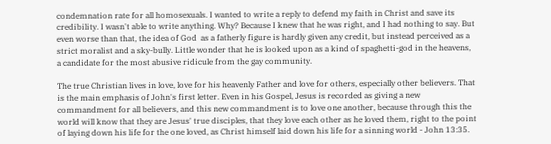condemnation rate for all homosexuals. I wanted to write a reply to defend my faith in Christ and save its credibility. I wasn't able to write anything. Why? Because I knew that he was right, and I had nothing to say. But even worse than that, the idea of God  as a fatherly figure is hardly given any credit, but instead perceived as a strict moralist and a sky-bully. Little wonder that he is looked upon as a kind of spaghetti-god in the heavens, a candidate for the most abusive ridicule from the gay community.

The true Christian lives in love, love for his heavenly Father and love for others, especially other believers. That is the main emphasis of John's first letter. Even in his Gospel, Jesus is recorded as giving a new commandment for all believers, and this new commandment is to love one another, because through this the world will know that they are Jesus' true disciples, that they love each other as he loved them, right to the point of laying down his life for the one loved, as Christ himself laid down his life for a sinning world - John 13:35.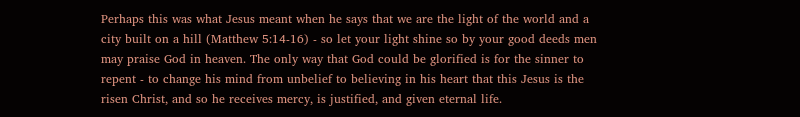Perhaps this was what Jesus meant when he says that we are the light of the world and a city built on a hill (Matthew 5:14-16) - so let your light shine so by your good deeds men may praise God in heaven. The only way that God could be glorified is for the sinner to repent - to change his mind from unbelief to believing in his heart that this Jesus is the risen Christ, and so he receives mercy, is justified, and given eternal life.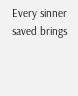Every sinner saved brings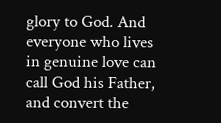glory to God. And everyone who lives in genuine love can call God his Father, and convert the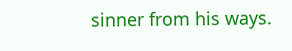sinner from his ways.